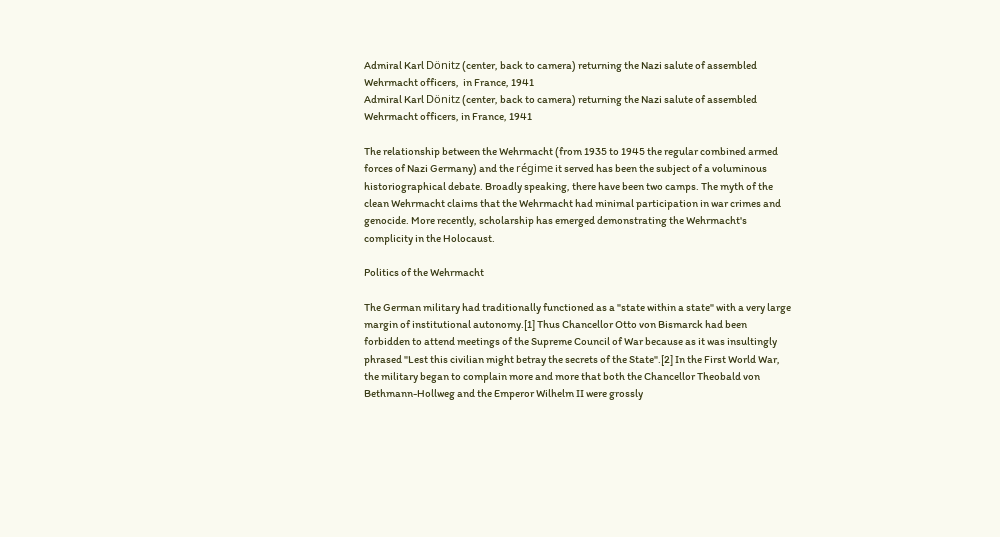Admiral Karl Dönitz (center, back to camera) returning the Nazi salute of assembled Wehrmacht officers,  in France, 1941
Admiral Karl Dönitz (center, back to camera) returning the Nazi salute of assembled Wehrmacht officers, in France, 1941

The relationship between the Wehrmacht (from 1935 to 1945 the regular combined armed forces of Nazi Germany) and the régime it served has been the subject of a voluminous historiographical debate. Broadly speaking, there have been two camps. The myth of the clean Wehrmacht claims that the Wehrmacht had minimal participation in war crimes and genocide. More recently, scholarship has emerged demonstrating the Wehrmacht's complicity in the Holocaust.

Politics of the Wehrmacht

The German military had traditionally functioned as a "state within a state" with a very large margin of institutional autonomy.[1] Thus Chancellor Otto von Bismarck had been forbidden to attend meetings of the Supreme Council of War because as it was insultingly phrased "Lest this civilian might betray the secrets of the State".[2] In the First World War, the military began to complain more and more that both the Chancellor Theobald von Bethmann-Hollweg and the Emperor Wilhelm II were grossly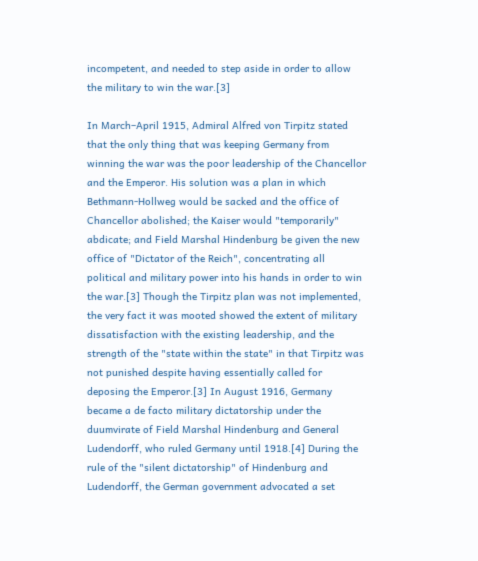incompetent, and needed to step aside in order to allow the military to win the war.[3]

In March–April 1915, Admiral Alfred von Tirpitz stated that the only thing that was keeping Germany from winning the war was the poor leadership of the Chancellor and the Emperor. His solution was a plan in which Bethmann-Hollweg would be sacked and the office of Chancellor abolished; the Kaiser would "temporarily" abdicate; and Field Marshal Hindenburg be given the new office of "Dictator of the Reich", concentrating all political and military power into his hands in order to win the war.[3] Though the Tirpitz plan was not implemented, the very fact it was mooted showed the extent of military dissatisfaction with the existing leadership, and the strength of the "state within the state" in that Tirpitz was not punished despite having essentially called for deposing the Emperor.[3] In August 1916, Germany became a de facto military dictatorship under the duumvirate of Field Marshal Hindenburg and General Ludendorff, who ruled Germany until 1918.[4] During the rule of the "silent dictatorship" of Hindenburg and Ludendorff, the German government advocated a set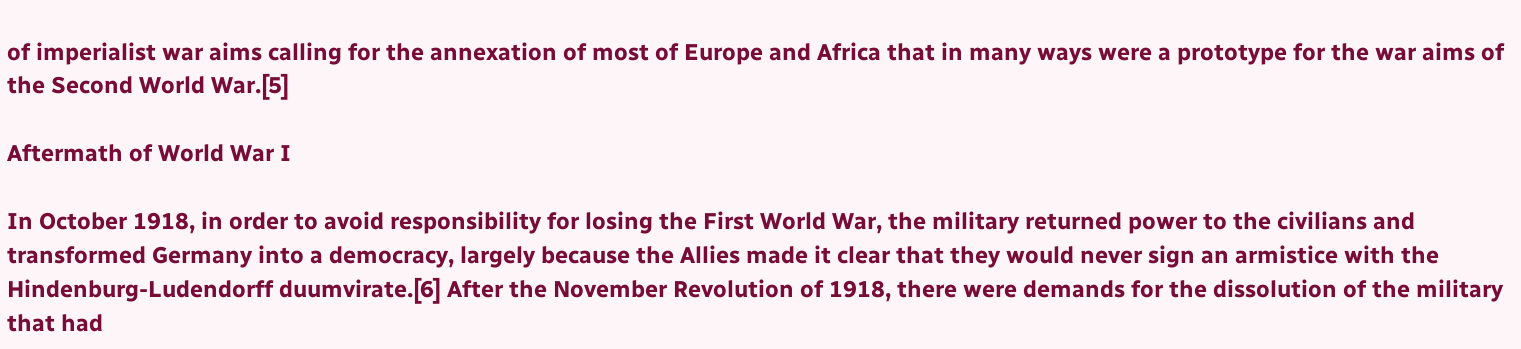of imperialist war aims calling for the annexation of most of Europe and Africa that in many ways were a prototype for the war aims of the Second World War.[5]

Aftermath of World War I

In October 1918, in order to avoid responsibility for losing the First World War, the military returned power to the civilians and transformed Germany into a democracy, largely because the Allies made it clear that they would never sign an armistice with the Hindenburg-Ludendorff duumvirate.[6] After the November Revolution of 1918, there were demands for the dissolution of the military that had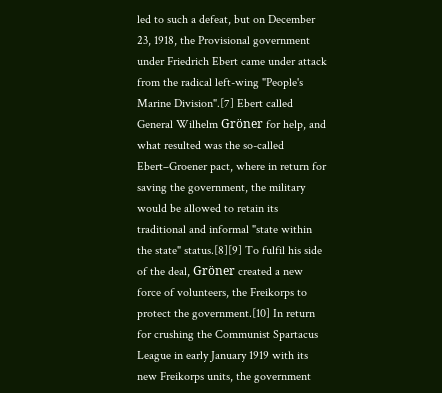led to such a defeat, but on December 23, 1918, the Provisional government under Friedrich Ebert came under attack from the radical left-wing "People's Marine Division".[7] Ebert called General Wilhelm Gröner for help, and what resulted was the so-called Ebert–Groener pact, where in return for saving the government, the military would be allowed to retain its traditional and informal "state within the state" status.[8][9] To fulfil his side of the deal, Gröner created a new force of volunteers, the Freikorps to protect the government.[10] In return for crushing the Communist Spartacus League in early January 1919 with its new Freikorps units, the government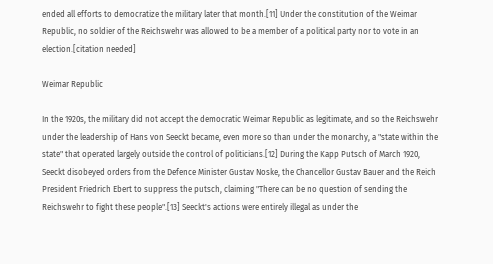ended all efforts to democratize the military later that month.[11] Under the constitution of the Weimar Republic, no soldier of the Reichswehr was allowed to be a member of a political party nor to vote in an election.[citation needed]

Weimar Republic

In the 1920s, the military did not accept the democratic Weimar Republic as legitimate, and so the Reichswehr under the leadership of Hans von Seeckt became, even more so than under the monarchy, a "state within the state" that operated largely outside the control of politicians.[12] During the Kapp Putsch of March 1920, Seeckt disobeyed orders from the Defence Minister Gustav Noske, the Chancellor Gustav Bauer and the Reich President Friedrich Ebert to suppress the putsch, claiming "There can be no question of sending the Reichswehr to fight these people".[13] Seeckt's actions were entirely illegal as under the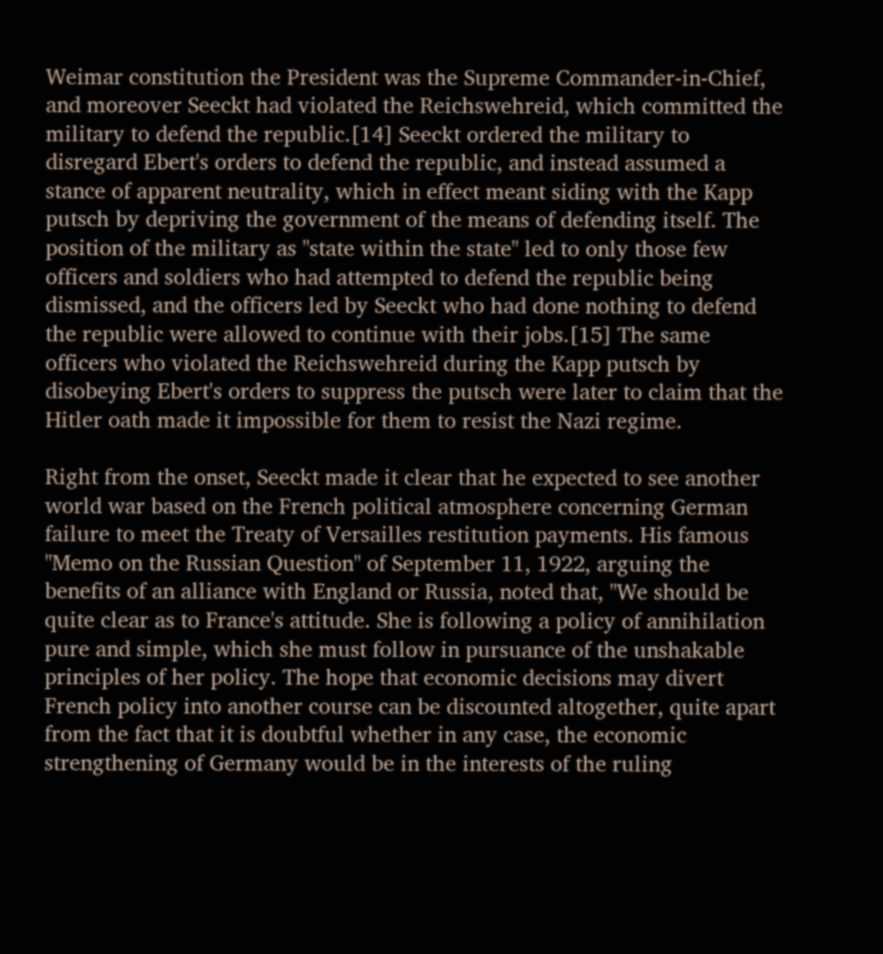Weimar constitution the President was the Supreme Commander-in-Chief, and moreover Seeckt had violated the Reichswehreid, which committed the military to defend the republic.[14] Seeckt ordered the military to disregard Ebert's orders to defend the republic, and instead assumed a stance of apparent neutrality, which in effect meant siding with the Kapp putsch by depriving the government of the means of defending itself. The position of the military as "state within the state" led to only those few officers and soldiers who had attempted to defend the republic being dismissed, and the officers led by Seeckt who had done nothing to defend the republic were allowed to continue with their jobs.[15] The same officers who violated the Reichswehreid during the Kapp putsch by disobeying Ebert's orders to suppress the putsch were later to claim that the Hitler oath made it impossible for them to resist the Nazi regime.

Right from the onset, Seeckt made it clear that he expected to see another world war based on the French political atmosphere concerning German failure to meet the Treaty of Versailles restitution payments. His famous "Memo on the Russian Question" of September 11, 1922, arguing the benefits of an alliance with England or Russia, noted that, "We should be quite clear as to France's attitude. She is following a policy of annihilation pure and simple, which she must follow in pursuance of the unshakable principles of her policy. The hope that economic decisions may divert French policy into another course can be discounted altogether, quite apart from the fact that it is doubtful whether in any case, the economic strengthening of Germany would be in the interests of the ruling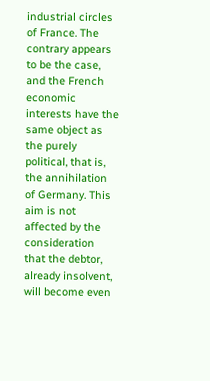industrial circles of France. The contrary appears to be the case, and the French economic interests have the same object as the purely political, that is, the annihilation of Germany. This aim is not affected by the consideration that the debtor, already insolvent, will become even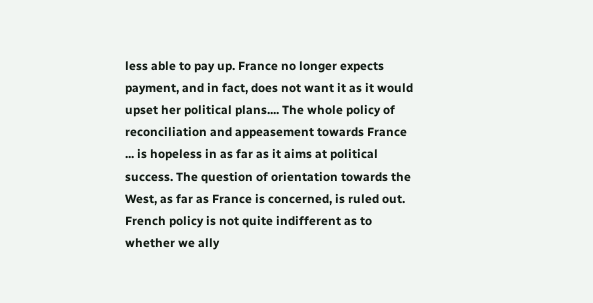less able to pay up. France no longer expects payment, and in fact, does not want it as it would upset her political plans.... The whole policy of reconciliation and appeasement towards France ... is hopeless in as far as it aims at political success. The question of orientation towards the West, as far as France is concerned, is ruled out. French policy is not quite indifferent as to whether we ally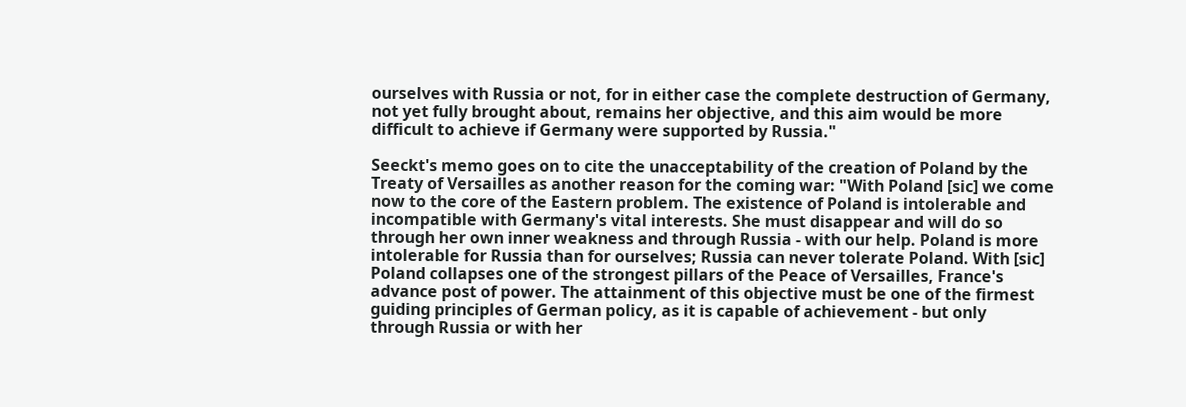ourselves with Russia or not, for in either case the complete destruction of Germany, not yet fully brought about, remains her objective, and this aim would be more difficult to achieve if Germany were supported by Russia."

Seeckt's memo goes on to cite the unacceptability of the creation of Poland by the Treaty of Versailles as another reason for the coming war: "With Poland [sic] we come now to the core of the Eastern problem. The existence of Poland is intolerable and incompatible with Germany's vital interests. She must disappear and will do so through her own inner weakness and through Russia - with our help. Poland is more intolerable for Russia than for ourselves; Russia can never tolerate Poland. With [sic] Poland collapses one of the strongest pillars of the Peace of Versailles, France's advance post of power. The attainment of this objective must be one of the firmest guiding principles of German policy, as it is capable of achievement - but only through Russia or with her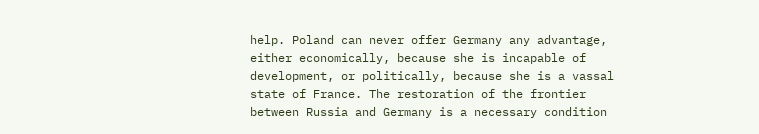help. Poland can never offer Germany any advantage, either economically, because she is incapable of development, or politically, because she is a vassal state of France. The restoration of the frontier between Russia and Germany is a necessary condition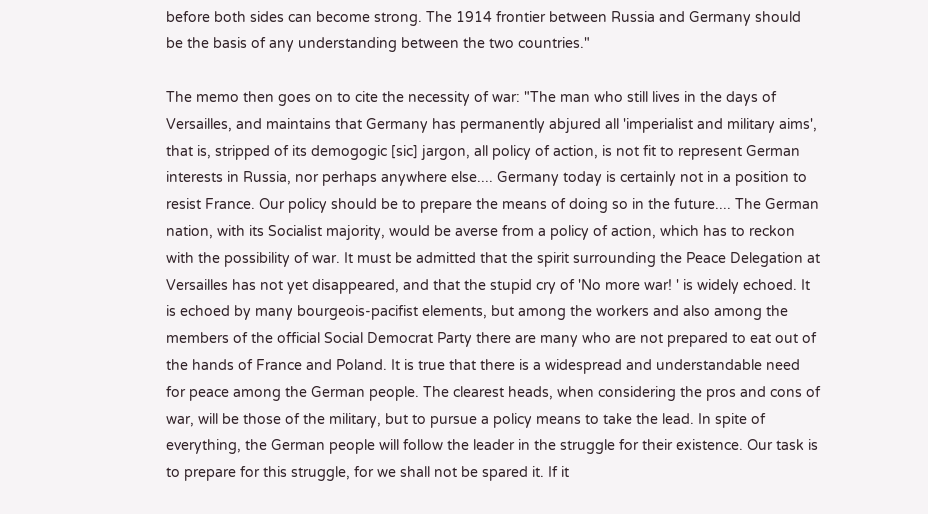before both sides can become strong. The 1914 frontier between Russia and Germany should be the basis of any understanding between the two countries."

The memo then goes on to cite the necessity of war: "The man who still lives in the days of Versailles, and maintains that Germany has permanently abjured all 'imperialist and military aims', that is, stripped of its demogogic [sic] jargon, all policy of action, is not fit to represent German interests in Russia, nor perhaps anywhere else.... Germany today is certainly not in a position to resist France. Our policy should be to prepare the means of doing so in the future.... The German nation, with its Socialist majority, would be averse from a policy of action, which has to reckon with the possibility of war. It must be admitted that the spirit surrounding the Peace Delegation at Versailles has not yet disappeared, and that the stupid cry of 'No more war! ' is widely echoed. It is echoed by many bourgeois-pacifist elements, but among the workers and also among the members of the official Social Democrat Party there are many who are not prepared to eat out of the hands of France and Poland. It is true that there is a widespread and understandable need for peace among the German people. The clearest heads, when considering the pros and cons of war, will be those of the military, but to pursue a policy means to take the lead. In spite of everything, the German people will follow the leader in the struggle for their existence. Our task is to prepare for this struggle, for we shall not be spared it. If it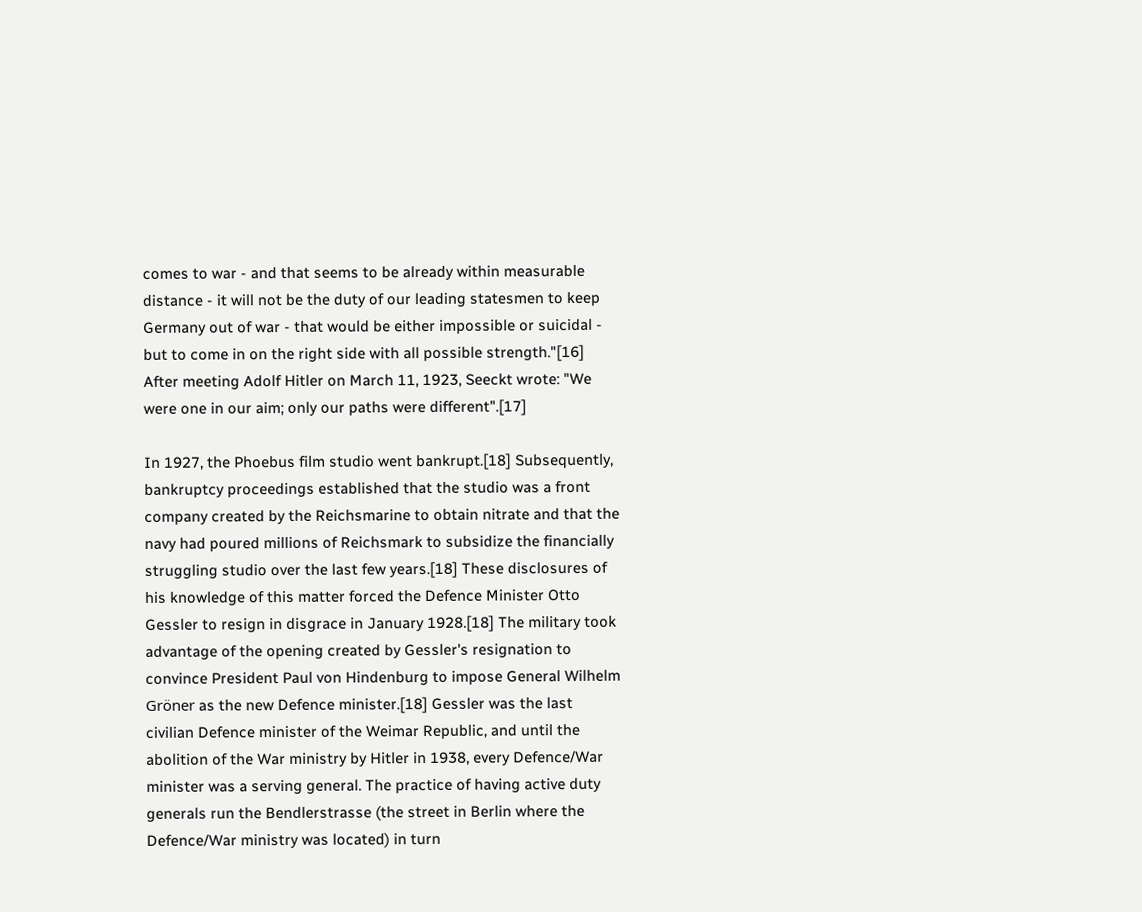comes to war - and that seems to be already within measurable distance - it will not be the duty of our leading statesmen to keep Germany out of war - that would be either impossible or suicidal - but to come in on the right side with all possible strength."[16] After meeting Adolf Hitler on March 11, 1923, Seeckt wrote: "We were one in our aim; only our paths were different".[17]

In 1927, the Phoebus film studio went bankrupt.[18] Subsequently, bankruptcy proceedings established that the studio was a front company created by the Reichsmarine to obtain nitrate and that the navy had poured millions of Reichsmark to subsidize the financially struggling studio over the last few years.[18] These disclosures of his knowledge of this matter forced the Defence Minister Otto Gessler to resign in disgrace in January 1928.[18] The military took advantage of the opening created by Gessler's resignation to convince President Paul von Hindenburg to impose General Wilhelm Gröner as the new Defence minister.[18] Gessler was the last civilian Defence minister of the Weimar Republic, and until the abolition of the War ministry by Hitler in 1938, every Defence/War minister was a serving general. The practice of having active duty generals run the Bendlerstrasse (the street in Berlin where the Defence/War ministry was located) in turn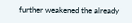further weakened the already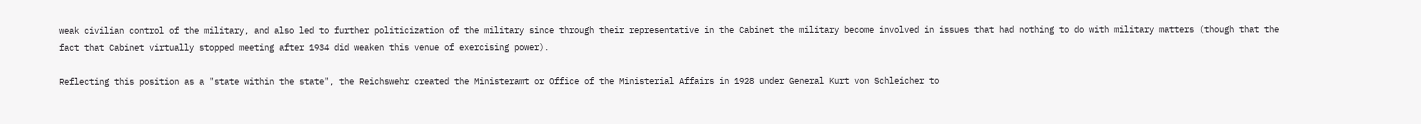weak civilian control of the military, and also led to further politicization of the military since through their representative in the Cabinet the military become involved in issues that had nothing to do with military matters (though that the fact that Cabinet virtually stopped meeting after 1934 did weaken this venue of exercising power).

Reflecting this position as a "state within the state", the Reichswehr created the Ministeramt or Office of the Ministerial Affairs in 1928 under General Kurt von Schleicher to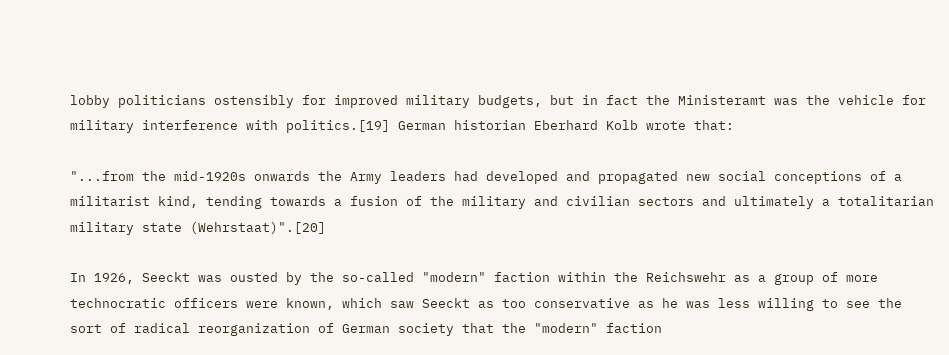lobby politicians ostensibly for improved military budgets, but in fact the Ministeramt was the vehicle for military interference with politics.[19] German historian Eberhard Kolb wrote that:

"...from the mid-1920s onwards the Army leaders had developed and propagated new social conceptions of a militarist kind, tending towards a fusion of the military and civilian sectors and ultimately a totalitarian military state (Wehrstaat)".[20]

In 1926, Seeckt was ousted by the so-called "modern" faction within the Reichswehr as a group of more technocratic officers were known, which saw Seeckt as too conservative as he was less willing to see the sort of radical reorganization of German society that the "modern" faction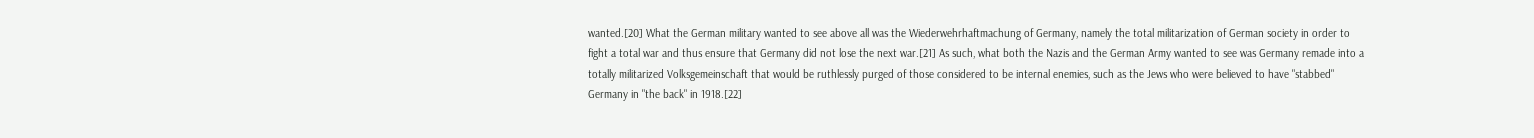wanted.[20] What the German military wanted to see above all was the Wiederwehrhaftmachung of Germany, namely the total militarization of German society in order to fight a total war and thus ensure that Germany did not lose the next war.[21] As such, what both the Nazis and the German Army wanted to see was Germany remade into a totally militarized Volksgemeinschaft that would be ruthlessly purged of those considered to be internal enemies, such as the Jews who were believed to have "stabbed" Germany in "the back" in 1918.[22]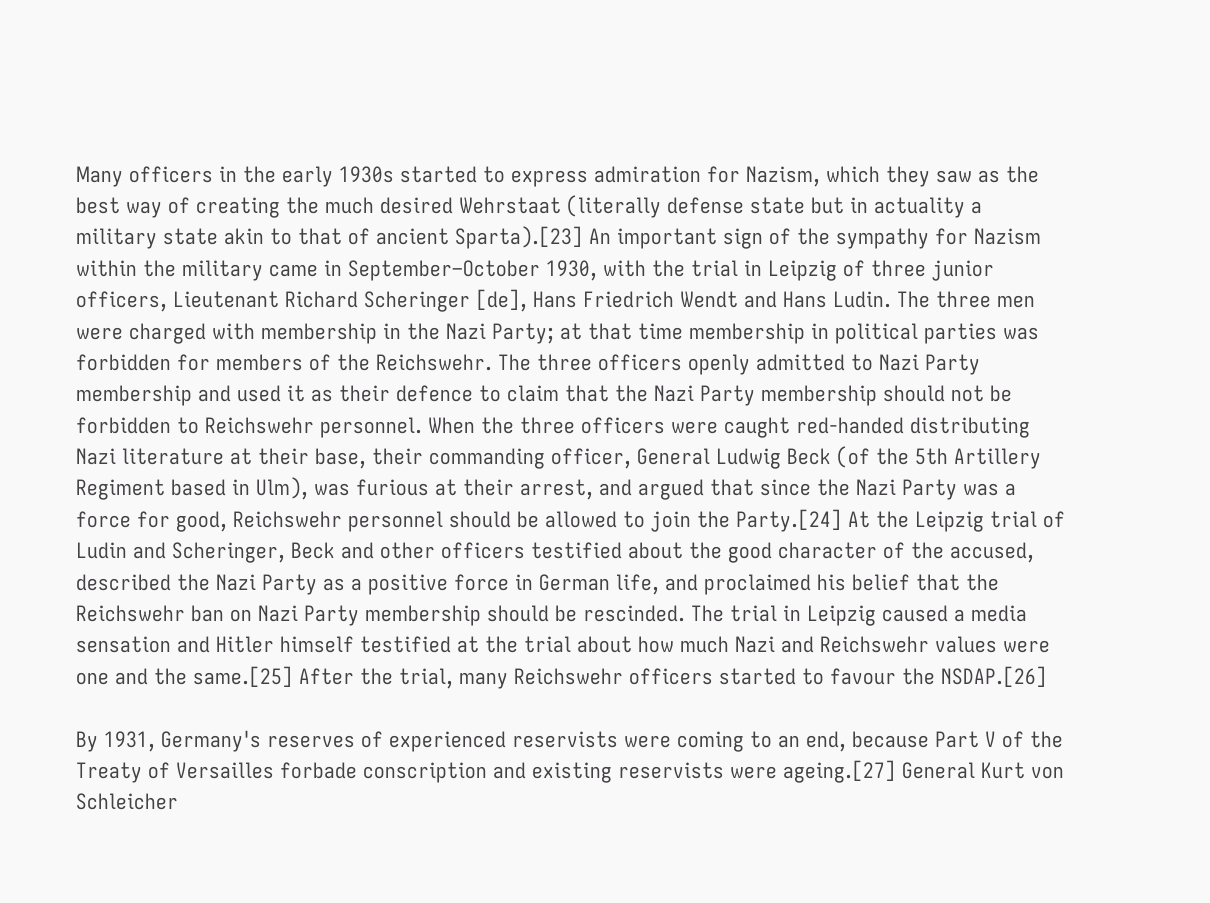Many officers in the early 1930s started to express admiration for Nazism, which they saw as the best way of creating the much desired Wehrstaat (literally defense state but in actuality a military state akin to that of ancient Sparta).[23] An important sign of the sympathy for Nazism within the military came in September–October 1930, with the trial in Leipzig of three junior officers, Lieutenant Richard Scheringer [de], Hans Friedrich Wendt and Hans Ludin. The three men were charged with membership in the Nazi Party; at that time membership in political parties was forbidden for members of the Reichswehr. The three officers openly admitted to Nazi Party membership and used it as their defence to claim that the Nazi Party membership should not be forbidden to Reichswehr personnel. When the three officers were caught red-handed distributing Nazi literature at their base, their commanding officer, General Ludwig Beck (of the 5th Artillery Regiment based in Ulm), was furious at their arrest, and argued that since the Nazi Party was a force for good, Reichswehr personnel should be allowed to join the Party.[24] At the Leipzig trial of Ludin and Scheringer, Beck and other officers testified about the good character of the accused, described the Nazi Party as a positive force in German life, and proclaimed his belief that the Reichswehr ban on Nazi Party membership should be rescinded. The trial in Leipzig caused a media sensation and Hitler himself testified at the trial about how much Nazi and Reichswehr values were one and the same.[25] After the trial, many Reichswehr officers started to favour the NSDAP.[26]

By 1931, Germany's reserves of experienced reservists were coming to an end, because Part V of the Treaty of Versailles forbade conscription and existing reservists were ageing.[27] General Kurt von Schleicher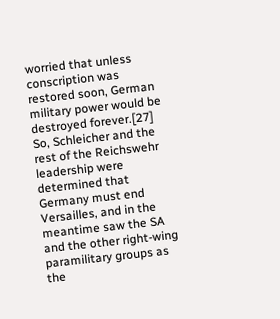worried that unless conscription was restored soon, German military power would be destroyed forever.[27] So, Schleicher and the rest of the Reichswehr leadership were determined that Germany must end Versailles, and in the meantime saw the SA and the other right-wing paramilitary groups as the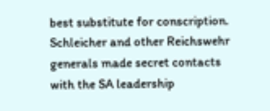best substitute for conscription. Schleicher and other Reichswehr generals made secret contacts with the SA leadership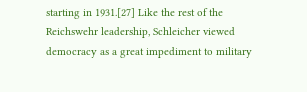starting in 1931.[27] Like the rest of the Reichswehr leadership, Schleicher viewed democracy as a great impediment to military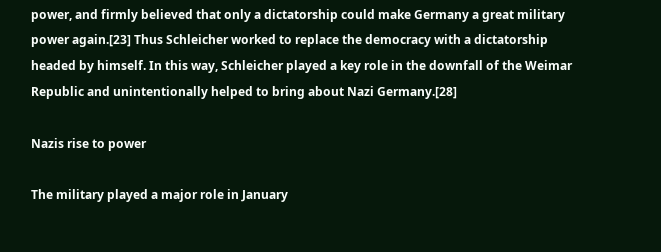power, and firmly believed that only a dictatorship could make Germany a great military power again.[23] Thus Schleicher worked to replace the democracy with a dictatorship headed by himself. In this way, Schleicher played a key role in the downfall of the Weimar Republic and unintentionally helped to bring about Nazi Germany.[28]

Nazis rise to power

The military played a major role in January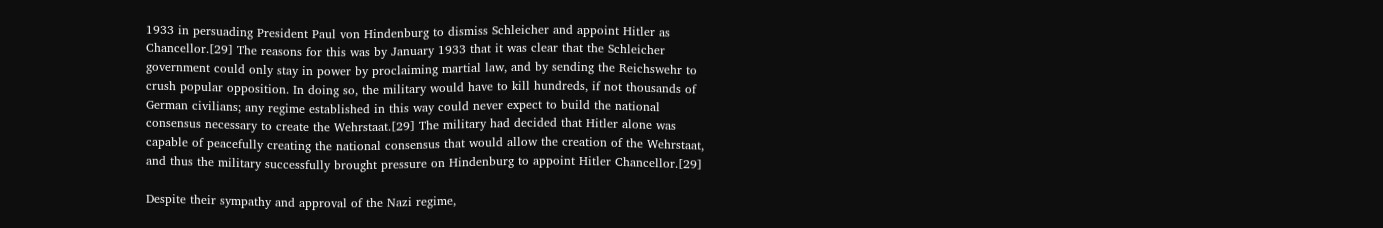1933 in persuading President Paul von Hindenburg to dismiss Schleicher and appoint Hitler as Chancellor.[29] The reasons for this was by January 1933 that it was clear that the Schleicher government could only stay in power by proclaiming martial law, and by sending the Reichswehr to crush popular opposition. In doing so, the military would have to kill hundreds, if not thousands of German civilians; any regime established in this way could never expect to build the national consensus necessary to create the Wehrstaat.[29] The military had decided that Hitler alone was capable of peacefully creating the national consensus that would allow the creation of the Wehrstaat, and thus the military successfully brought pressure on Hindenburg to appoint Hitler Chancellor.[29]

Despite their sympathy and approval of the Nazi regime,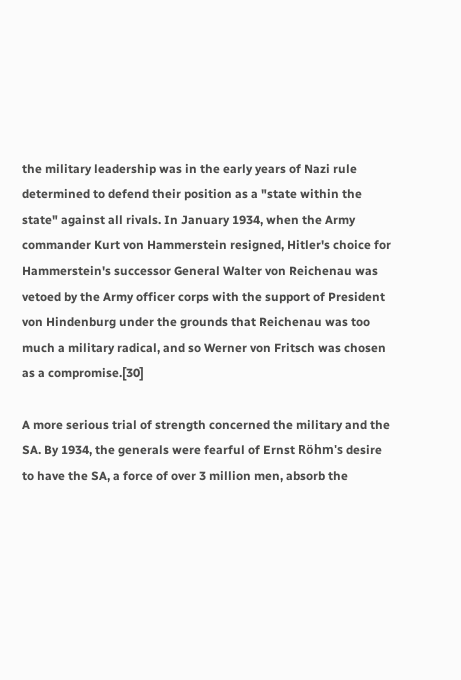the military leadership was in the early years of Nazi rule determined to defend their position as a "state within the state" against all rivals. In January 1934, when the Army commander Kurt von Hammerstein resigned, Hitler's choice for Hammerstein's successor General Walter von Reichenau was vetoed by the Army officer corps with the support of President von Hindenburg under the grounds that Reichenau was too much a military radical, and so Werner von Fritsch was chosen as a compromise.[30]

A more serious trial of strength concerned the military and the SA. By 1934, the generals were fearful of Ernst Röhm's desire to have the SA, a force of over 3 million men, absorb the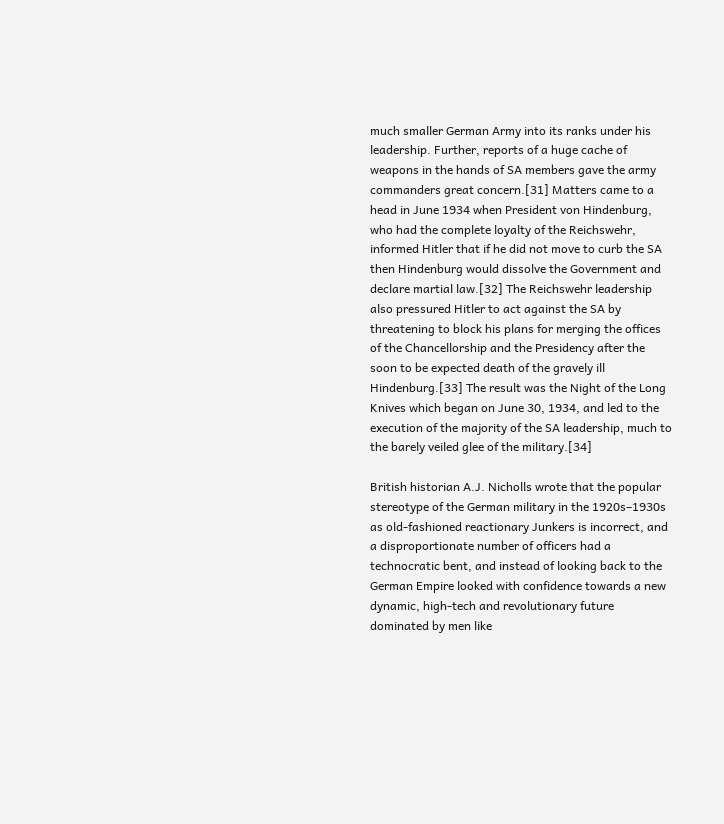much smaller German Army into its ranks under his leadership. Further, reports of a huge cache of weapons in the hands of SA members gave the army commanders great concern.[31] Matters came to a head in June 1934 when President von Hindenburg, who had the complete loyalty of the Reichswehr, informed Hitler that if he did not move to curb the SA then Hindenburg would dissolve the Government and declare martial law.[32] The Reichswehr leadership also pressured Hitler to act against the SA by threatening to block his plans for merging the offices of the Chancellorship and the Presidency after the soon to be expected death of the gravely ill Hindenburg.[33] The result was the Night of the Long Knives which began on June 30, 1934, and led to the execution of the majority of the SA leadership, much to the barely veiled glee of the military.[34]

British historian A.J. Nicholls wrote that the popular stereotype of the German military in the 1920s–1930s as old-fashioned reactionary Junkers is incorrect, and a disproportionate number of officers had a technocratic bent, and instead of looking back to the German Empire looked with confidence towards a new dynamic, high-tech and revolutionary future dominated by men like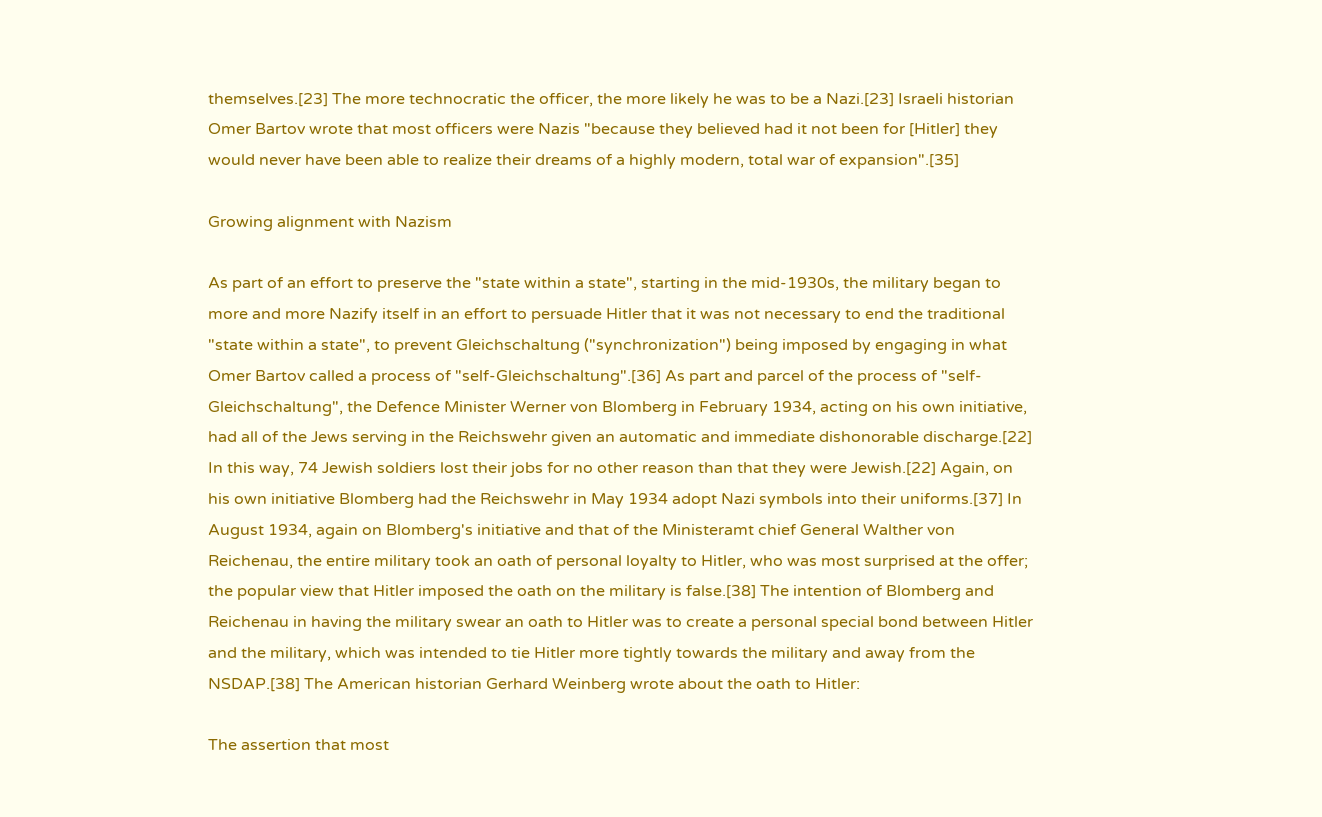themselves.[23] The more technocratic the officer, the more likely he was to be a Nazi.[23] Israeli historian Omer Bartov wrote that most officers were Nazis "because they believed had it not been for [Hitler] they would never have been able to realize their dreams of a highly modern, total war of expansion".[35]

Growing alignment with Nazism

As part of an effort to preserve the "state within a state", starting in the mid-1930s, the military began to more and more Nazify itself in an effort to persuade Hitler that it was not necessary to end the traditional "state within a state", to prevent Gleichschaltung ("synchronization") being imposed by engaging in what Omer Bartov called a process of "self-Gleichschaltung".[36] As part and parcel of the process of "self-Gleichschaltung", the Defence Minister Werner von Blomberg in February 1934, acting on his own initiative, had all of the Jews serving in the Reichswehr given an automatic and immediate dishonorable discharge.[22] In this way, 74 Jewish soldiers lost their jobs for no other reason than that they were Jewish.[22] Again, on his own initiative Blomberg had the Reichswehr in May 1934 adopt Nazi symbols into their uniforms.[37] In August 1934, again on Blomberg's initiative and that of the Ministeramt chief General Walther von Reichenau, the entire military took an oath of personal loyalty to Hitler, who was most surprised at the offer; the popular view that Hitler imposed the oath on the military is false.[38] The intention of Blomberg and Reichenau in having the military swear an oath to Hitler was to create a personal special bond between Hitler and the military, which was intended to tie Hitler more tightly towards the military and away from the NSDAP.[38] The American historian Gerhard Weinberg wrote about the oath to Hitler:

The assertion that most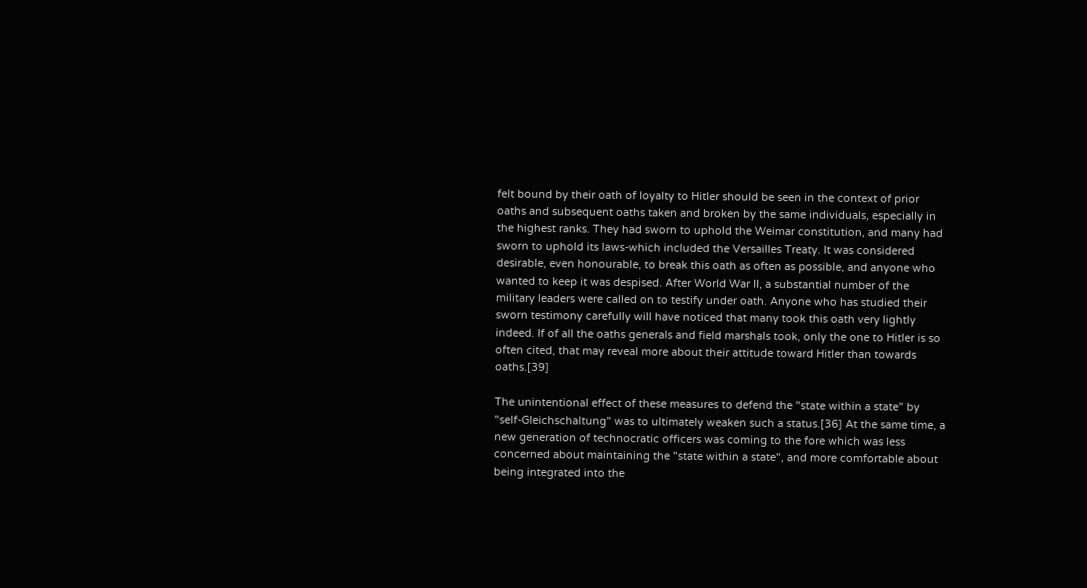felt bound by their oath of loyalty to Hitler should be seen in the context of prior oaths and subsequent oaths taken and broken by the same individuals, especially in the highest ranks. They had sworn to uphold the Weimar constitution, and many had sworn to uphold its laws-which included the Versailles Treaty. It was considered desirable, even honourable, to break this oath as often as possible, and anyone who wanted to keep it was despised. After World War II, a substantial number of the military leaders were called on to testify under oath. Anyone who has studied their sworn testimony carefully will have noticed that many took this oath very lightly indeed. If of all the oaths generals and field marshals took, only the one to Hitler is so often cited, that may reveal more about their attitude toward Hitler than towards oaths.[39]

The unintentional effect of these measures to defend the "state within a state" by "self-Gleichschaltung" was to ultimately weaken such a status.[36] At the same time, a new generation of technocratic officers was coming to the fore which was less concerned about maintaining the "state within a state", and more comfortable about being integrated into the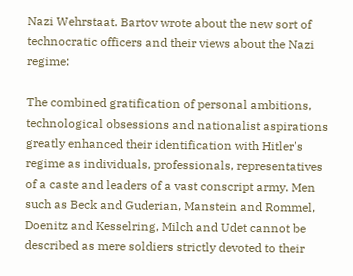Nazi Wehrstaat. Bartov wrote about the new sort of technocratic officers and their views about the Nazi regime:

The combined gratification of personal ambitions, technological obsessions and nationalist aspirations greatly enhanced their identification with Hitler's regime as individuals, professionals, representatives of a caste and leaders of a vast conscript army. Men such as Beck and Guderian, Manstein and Rommel, Doenitz and Kesselring, Milch and Udet cannot be described as mere soldiers strictly devoted to their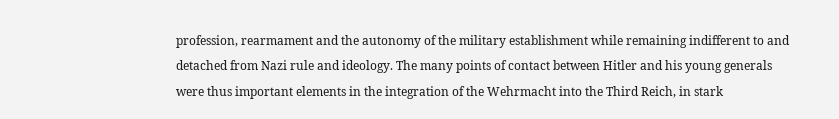profession, rearmament and the autonomy of the military establishment while remaining indifferent to and detached from Nazi rule and ideology. The many points of contact between Hitler and his young generals were thus important elements in the integration of the Wehrmacht into the Third Reich, in stark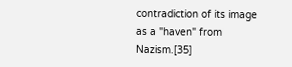contradiction of its image as a "haven" from Nazism.[35]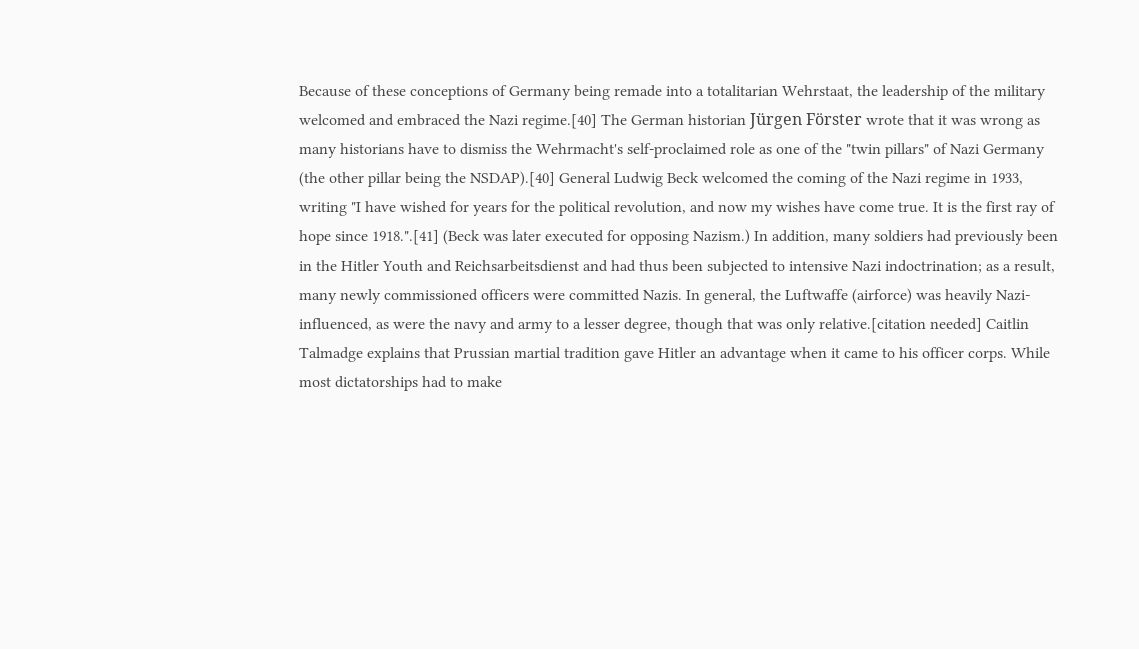Because of these conceptions of Germany being remade into a totalitarian Wehrstaat, the leadership of the military welcomed and embraced the Nazi regime.[40] The German historian Jürgen Förster wrote that it was wrong as many historians have to dismiss the Wehrmacht's self-proclaimed role as one of the "twin pillars" of Nazi Germany (the other pillar being the NSDAP).[40] General Ludwig Beck welcomed the coming of the Nazi regime in 1933, writing "I have wished for years for the political revolution, and now my wishes have come true. It is the first ray of hope since 1918.".[41] (Beck was later executed for opposing Nazism.) In addition, many soldiers had previously been in the Hitler Youth and Reichsarbeitsdienst and had thus been subjected to intensive Nazi indoctrination; as a result, many newly commissioned officers were committed Nazis. In general, the Luftwaffe (airforce) was heavily Nazi-influenced, as were the navy and army to a lesser degree, though that was only relative.[citation needed] Caitlin Talmadge explains that Prussian martial tradition gave Hitler an advantage when it came to his officer corps. While most dictatorships had to make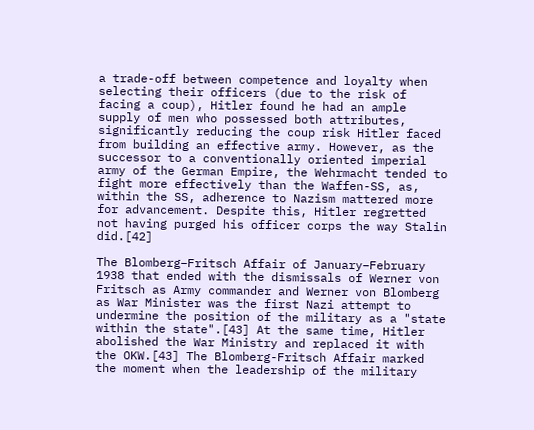a trade-off between competence and loyalty when selecting their officers (due to the risk of facing a coup), Hitler found he had an ample supply of men who possessed both attributes, significantly reducing the coup risk Hitler faced from building an effective army. However, as the successor to a conventionally oriented imperial army of the German Empire, the Wehrmacht tended to fight more effectively than the Waffen-SS, as, within the SS, adherence to Nazism mattered more for advancement. Despite this, Hitler regretted not having purged his officer corps the way Stalin did.[42]

The Blomberg–Fritsch Affair of January–February 1938 that ended with the dismissals of Werner von Fritsch as Army commander and Werner von Blomberg as War Minister was the first Nazi attempt to undermine the position of the military as a "state within the state".[43] At the same time, Hitler abolished the War Ministry and replaced it with the OKW.[43] The Blomberg-Fritsch Affair marked the moment when the leadership of the military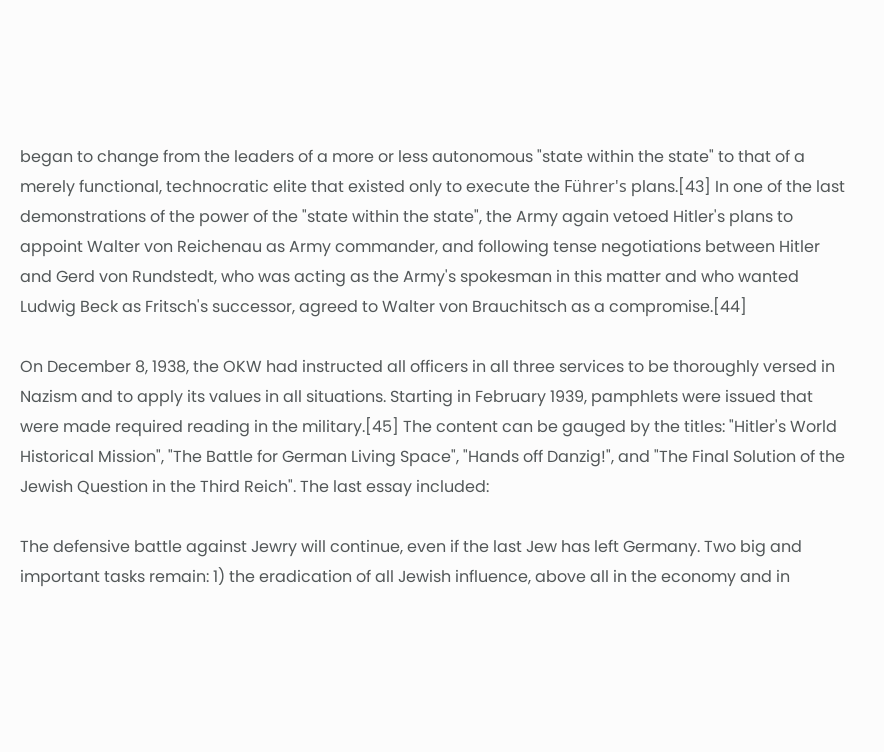began to change from the leaders of a more or less autonomous "state within the state" to that of a merely functional, technocratic elite that existed only to execute the Führer's plans.[43] In one of the last demonstrations of the power of the "state within the state", the Army again vetoed Hitler's plans to appoint Walter von Reichenau as Army commander, and following tense negotiations between Hitler and Gerd von Rundstedt, who was acting as the Army's spokesman in this matter and who wanted Ludwig Beck as Fritsch's successor, agreed to Walter von Brauchitsch as a compromise.[44]

On December 8, 1938, the OKW had instructed all officers in all three services to be thoroughly versed in Nazism and to apply its values in all situations. Starting in February 1939, pamphlets were issued that were made required reading in the military.[45] The content can be gauged by the titles: "Hitler's World Historical Mission", "The Battle for German Living Space", "Hands off Danzig!", and "The Final Solution of the Jewish Question in the Third Reich". The last essay included:

The defensive battle against Jewry will continue, even if the last Jew has left Germany. Two big and important tasks remain: 1) the eradication of all Jewish influence, above all in the economy and in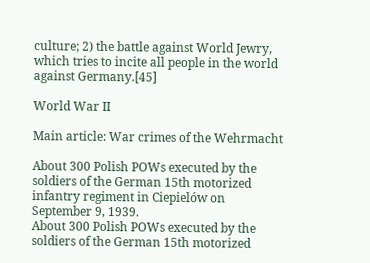culture; 2) the battle against World Jewry, which tries to incite all people in the world against Germany.[45]

World War II

Main article: War crimes of the Wehrmacht

About 300 Polish POWs executed by the soldiers of the German 15th motorized infantry regiment in Ciepielów on September 9, 1939.
About 300 Polish POWs executed by the soldiers of the German 15th motorized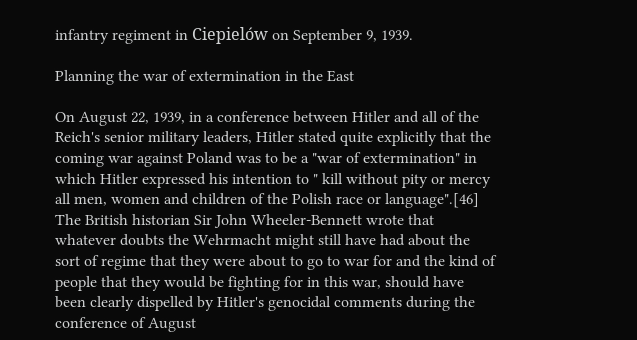infantry regiment in Ciepielów on September 9, 1939.

Planning the war of extermination in the East

On August 22, 1939, in a conference between Hitler and all of the Reich's senior military leaders, Hitler stated quite explicitly that the coming war against Poland was to be a "war of extermination" in which Hitler expressed his intention to " kill without pity or mercy all men, women and children of the Polish race or language".[46] The British historian Sir John Wheeler-Bennett wrote that whatever doubts the Wehrmacht might still have had about the sort of regime that they were about to go to war for and the kind of people that they would be fighting for in this war, should have been clearly dispelled by Hitler's genocidal comments during the conference of August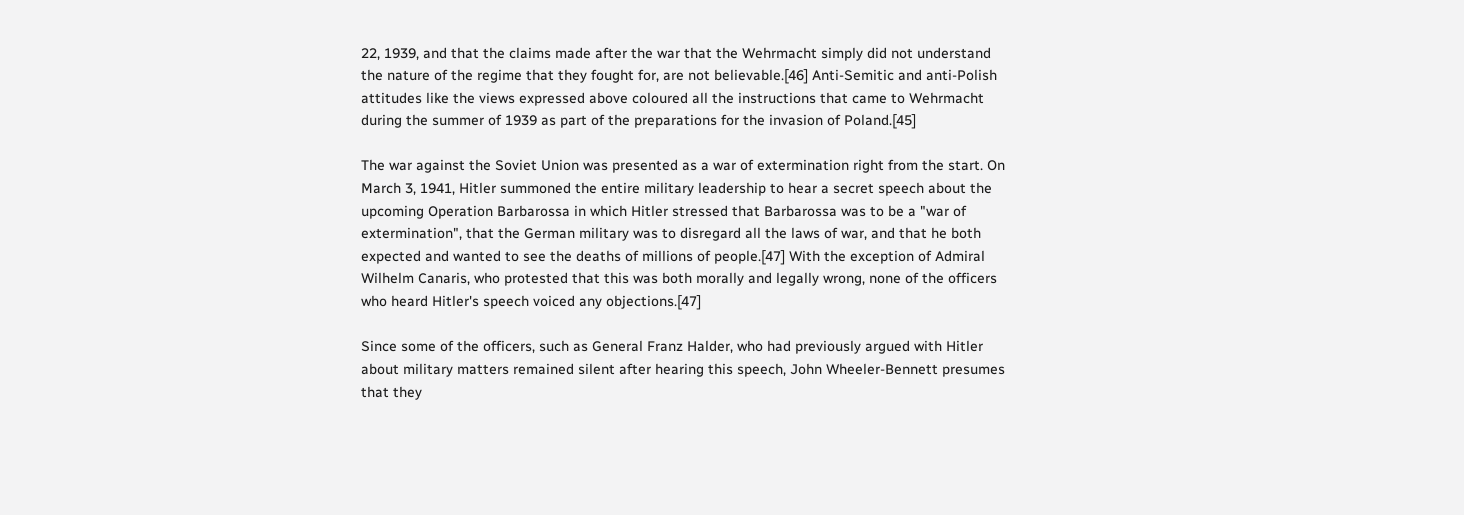22, 1939, and that the claims made after the war that the Wehrmacht simply did not understand the nature of the regime that they fought for, are not believable.[46] Anti-Semitic and anti-Polish attitudes like the views expressed above coloured all the instructions that came to Wehrmacht during the summer of 1939 as part of the preparations for the invasion of Poland.[45]

The war against the Soviet Union was presented as a war of extermination right from the start. On March 3, 1941, Hitler summoned the entire military leadership to hear a secret speech about the upcoming Operation Barbarossa in which Hitler stressed that Barbarossa was to be a "war of extermination", that the German military was to disregard all the laws of war, and that he both expected and wanted to see the deaths of millions of people.[47] With the exception of Admiral Wilhelm Canaris, who protested that this was both morally and legally wrong, none of the officers who heard Hitler's speech voiced any objections.[47]

Since some of the officers, such as General Franz Halder, who had previously argued with Hitler about military matters remained silent after hearing this speech, John Wheeler-Bennett presumes that they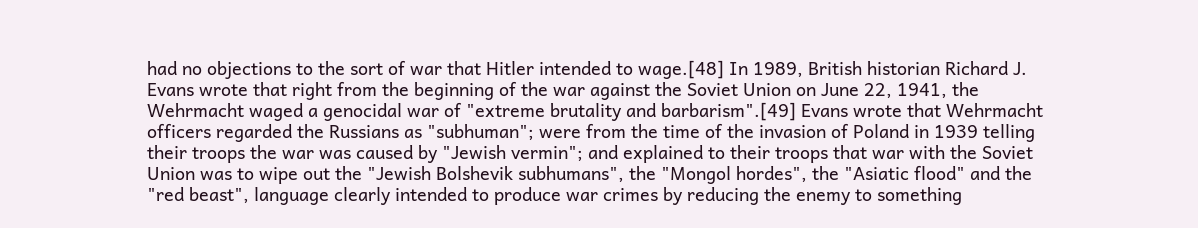had no objections to the sort of war that Hitler intended to wage.[48] In 1989, British historian Richard J. Evans wrote that right from the beginning of the war against the Soviet Union on June 22, 1941, the Wehrmacht waged a genocidal war of "extreme brutality and barbarism".[49] Evans wrote that Wehrmacht officers regarded the Russians as "subhuman"; were from the time of the invasion of Poland in 1939 telling their troops the war was caused by "Jewish vermin"; and explained to their troops that war with the Soviet Union was to wipe out the "Jewish Bolshevik subhumans", the "Mongol hordes", the "Asiatic flood" and the "red beast", language clearly intended to produce war crimes by reducing the enemy to something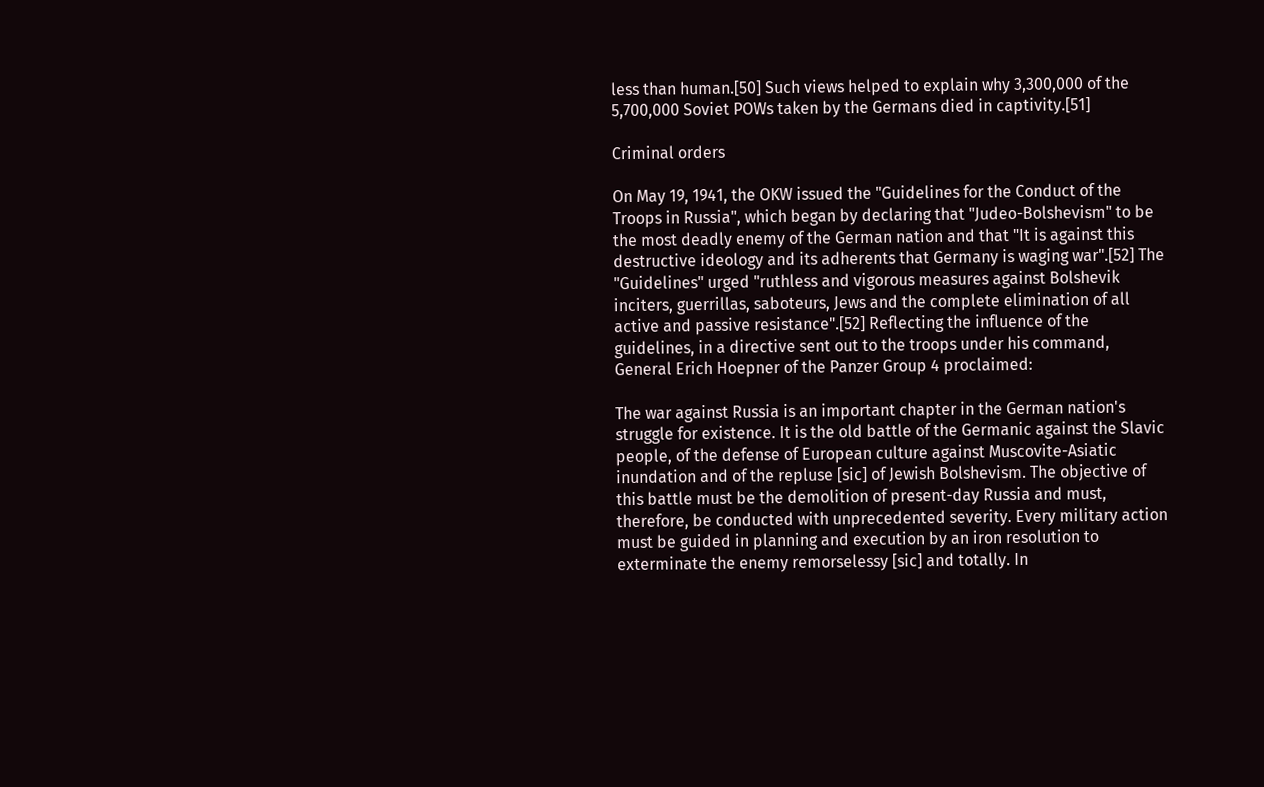less than human.[50] Such views helped to explain why 3,300,000 of the 5,700,000 Soviet POWs taken by the Germans died in captivity.[51]

Criminal orders

On May 19, 1941, the OKW issued the "Guidelines for the Conduct of the Troops in Russia", which began by declaring that "Judeo-Bolshevism" to be the most deadly enemy of the German nation and that "It is against this destructive ideology and its adherents that Germany is waging war".[52] The "Guidelines" urged "ruthless and vigorous measures against Bolshevik inciters, guerrillas, saboteurs, Jews and the complete elimination of all active and passive resistance".[52] Reflecting the influence of the guidelines, in a directive sent out to the troops under his command, General Erich Hoepner of the Panzer Group 4 proclaimed:

The war against Russia is an important chapter in the German nation's struggle for existence. It is the old battle of the Germanic against the Slavic people, of the defense of European culture against Muscovite-Asiatic inundation and of the repluse [sic] of Jewish Bolshevism. The objective of this battle must be the demolition of present-day Russia and must, therefore, be conducted with unprecedented severity. Every military action must be guided in planning and execution by an iron resolution to exterminate the enemy remorselessy [sic] and totally. In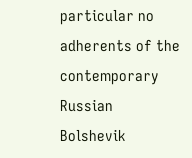particular no adherents of the contemporary Russian Bolshevik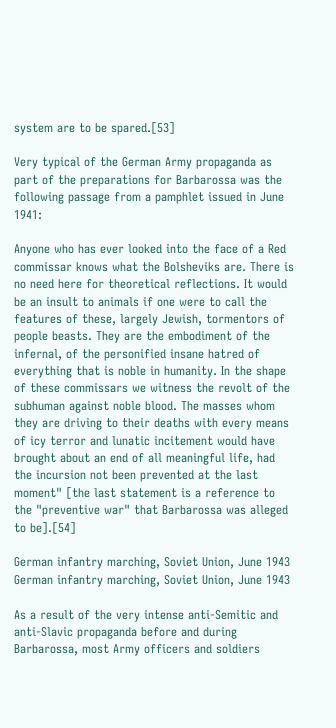system are to be spared.[53]

Very typical of the German Army propaganda as part of the preparations for Barbarossa was the following passage from a pamphlet issued in June 1941:

Anyone who has ever looked into the face of a Red commissar knows what the Bolsheviks are. There is no need here for theoretical reflections. It would be an insult to animals if one were to call the features of these, largely Jewish, tormentors of people beasts. They are the embodiment of the infernal, of the personified insane hatred of everything that is noble in humanity. In the shape of these commissars we witness the revolt of the subhuman against noble blood. The masses whom they are driving to their deaths with every means of icy terror and lunatic incitement would have brought about an end of all meaningful life, had the incursion not been prevented at the last moment" [the last statement is a reference to the "preventive war" that Barbarossa was alleged to be].[54]

German infantry marching, Soviet Union, June 1943
German infantry marching, Soviet Union, June 1943

As a result of the very intense anti-Semitic and anti-Slavic propaganda before and during Barbarossa, most Army officers and soldiers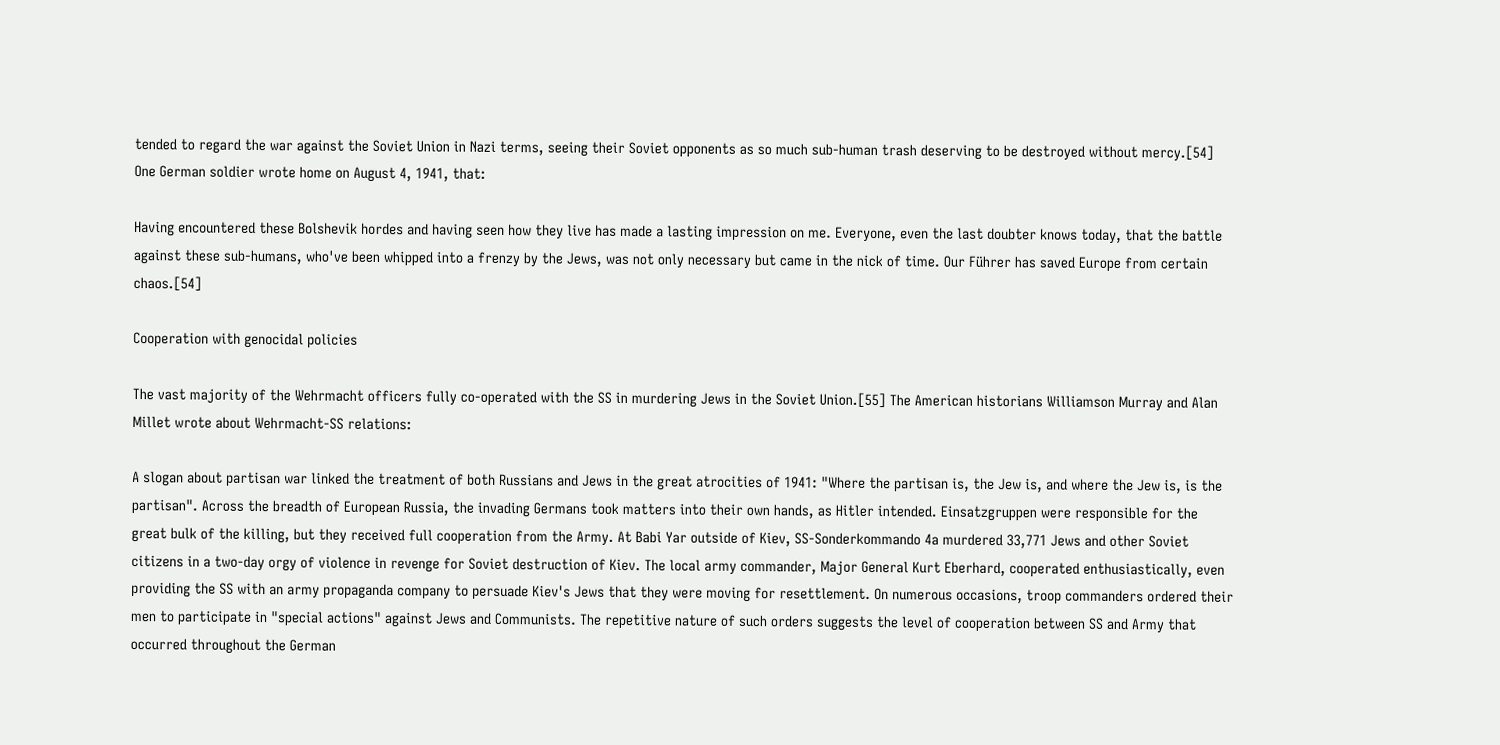tended to regard the war against the Soviet Union in Nazi terms, seeing their Soviet opponents as so much sub-human trash deserving to be destroyed without mercy.[54] One German soldier wrote home on August 4, 1941, that:

Having encountered these Bolshevik hordes and having seen how they live has made a lasting impression on me. Everyone, even the last doubter knows today, that the battle against these sub-humans, who've been whipped into a frenzy by the Jews, was not only necessary but came in the nick of time. Our Führer has saved Europe from certain chaos.[54]

Cooperation with genocidal policies

The vast majority of the Wehrmacht officers fully co-operated with the SS in murdering Jews in the Soviet Union.[55] The American historians Williamson Murray and Alan Millet wrote about Wehrmacht-SS relations:

A slogan about partisan war linked the treatment of both Russians and Jews in the great atrocities of 1941: "Where the partisan is, the Jew is, and where the Jew is, is the partisan". Across the breadth of European Russia, the invading Germans took matters into their own hands, as Hitler intended. Einsatzgruppen were responsible for the great bulk of the killing, but they received full cooperation from the Army. At Babi Yar outside of Kiev, SS-Sonderkommando 4a murdered 33,771 Jews and other Soviet citizens in a two-day orgy of violence in revenge for Soviet destruction of Kiev. The local army commander, Major General Kurt Eberhard, cooperated enthusiastically, even providing the SS with an army propaganda company to persuade Kiev's Jews that they were moving for resettlement. On numerous occasions, troop commanders ordered their men to participate in "special actions" against Jews and Communists. The repetitive nature of such orders suggests the level of cooperation between SS and Army that occurred throughout the German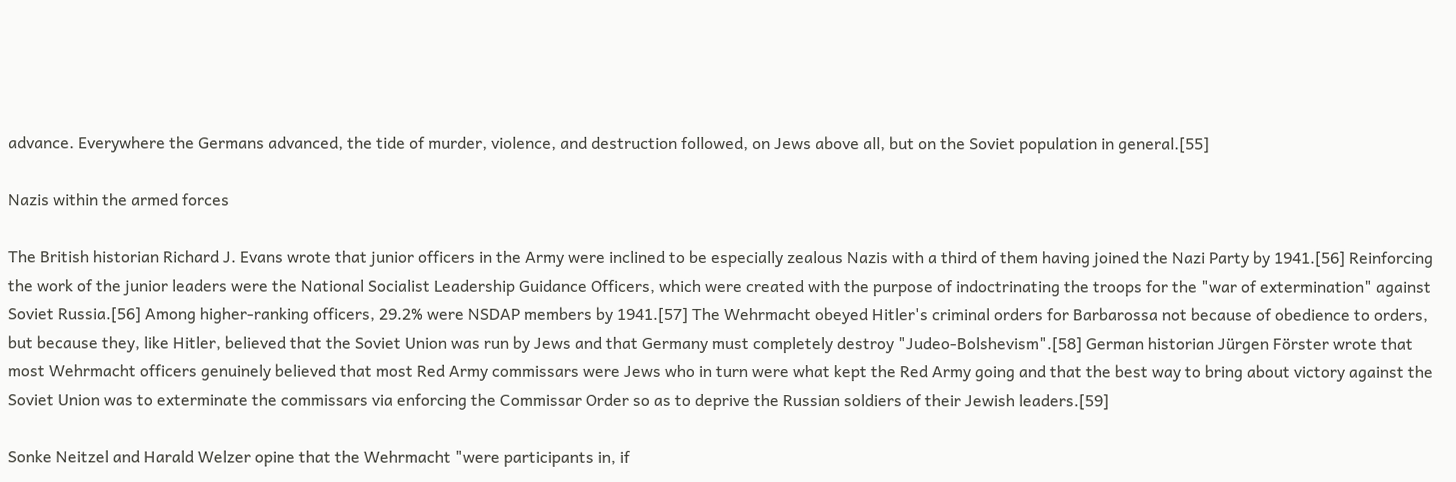advance. Everywhere the Germans advanced, the tide of murder, violence, and destruction followed, on Jews above all, but on the Soviet population in general.[55]

Nazis within the armed forces

The British historian Richard J. Evans wrote that junior officers in the Army were inclined to be especially zealous Nazis with a third of them having joined the Nazi Party by 1941.[56] Reinforcing the work of the junior leaders were the National Socialist Leadership Guidance Officers, which were created with the purpose of indoctrinating the troops for the "war of extermination" against Soviet Russia.[56] Among higher-ranking officers, 29.2% were NSDAP members by 1941.[57] The Wehrmacht obeyed Hitler's criminal orders for Barbarossa not because of obedience to orders, but because they, like Hitler, believed that the Soviet Union was run by Jews and that Germany must completely destroy "Judeo-Bolshevism".[58] German historian Jürgen Förster wrote that most Wehrmacht officers genuinely believed that most Red Army commissars were Jews who in turn were what kept the Red Army going and that the best way to bring about victory against the Soviet Union was to exterminate the commissars via enforcing the Commissar Order so as to deprive the Russian soldiers of their Jewish leaders.[59]

Sonke Neitzel and Harald Welzer opine that the Wehrmacht "were participants in, if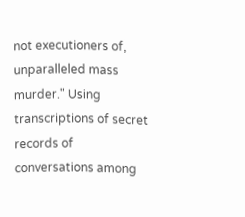not executioners of, unparalleled mass murder." Using transcriptions of secret records of conversations among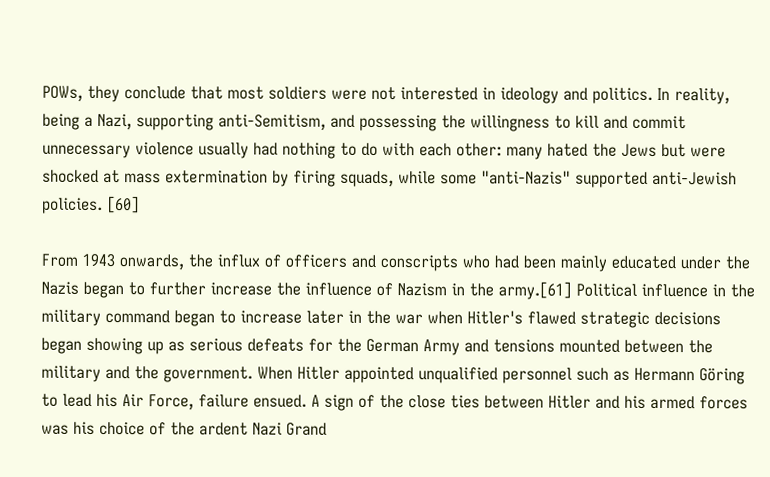POWs, they conclude that most soldiers were not interested in ideology and politics. In reality, being a Nazi, supporting anti-Semitism, and possessing the willingness to kill and commit unnecessary violence usually had nothing to do with each other: many hated the Jews but were shocked at mass extermination by firing squads, while some "anti-Nazis" supported anti-Jewish policies. [60]

From 1943 onwards, the influx of officers and conscripts who had been mainly educated under the Nazis began to further increase the influence of Nazism in the army.[61] Political influence in the military command began to increase later in the war when Hitler's flawed strategic decisions began showing up as serious defeats for the German Army and tensions mounted between the military and the government. When Hitler appointed unqualified personnel such as Hermann Göring to lead his Air Force, failure ensued. A sign of the close ties between Hitler and his armed forces was his choice of the ardent Nazi Grand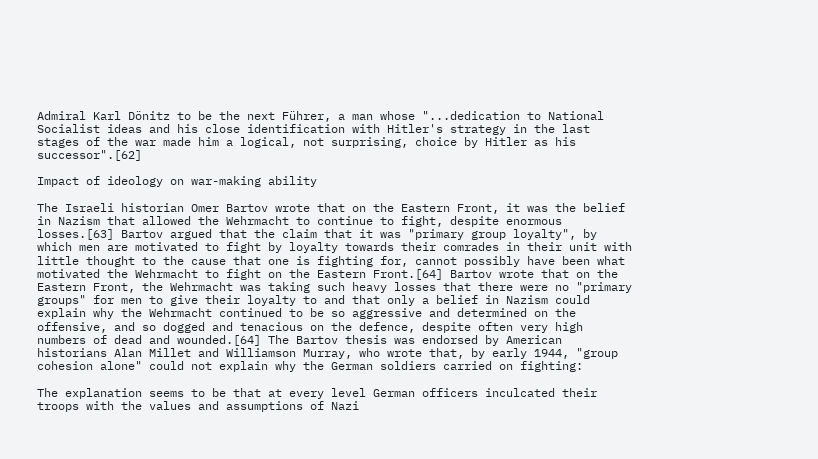Admiral Karl Dönitz to be the next Führer, a man whose "...dedication to National Socialist ideas and his close identification with Hitler's strategy in the last stages of the war made him a logical, not surprising, choice by Hitler as his successor".[62]

Impact of ideology on war-making ability

The Israeli historian Omer Bartov wrote that on the Eastern Front, it was the belief in Nazism that allowed the Wehrmacht to continue to fight, despite enormous losses.[63] Bartov argued that the claim that it was "primary group loyalty", by which men are motivated to fight by loyalty towards their comrades in their unit with little thought to the cause that one is fighting for, cannot possibly have been what motivated the Wehrmacht to fight on the Eastern Front.[64] Bartov wrote that on the Eastern Front, the Wehrmacht was taking such heavy losses that there were no "primary groups" for men to give their loyalty to and that only a belief in Nazism could explain why the Wehrmacht continued to be so aggressive and determined on the offensive, and so dogged and tenacious on the defence, despite often very high numbers of dead and wounded.[64] The Bartov thesis was endorsed by American historians Alan Millet and Williamson Murray, who wrote that, by early 1944, "group cohesion alone" could not explain why the German soldiers carried on fighting:

The explanation seems to be that at every level German officers inculcated their troops with the values and assumptions of Nazi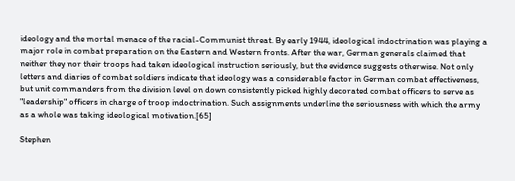ideology and the mortal menace of the racial-Communist threat. By early 1944, ideological indoctrination was playing a major role in combat preparation on the Eastern and Western fronts. After the war, German generals claimed that neither they nor their troops had taken ideological instruction seriously, but the evidence suggests otherwise. Not only letters and diaries of combat soldiers indicate that ideology was a considerable factor in German combat effectiveness, but unit commanders from the division level on down consistently picked highly decorated combat officers to serve as "leadership" officers in charge of troop indoctrination. Such assignments underline the seriousness with which the army as a whole was taking ideological motivation.[65]

Stephen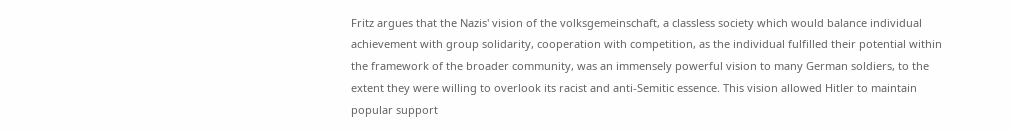Fritz argues that the Nazis' vision of the volksgemeinschaft, a classless society which would balance individual achievement with group solidarity, cooperation with competition, as the individual fulfilled their potential within the framework of the broader community, was an immensely powerful vision to many German soldiers, to the extent they were willing to overlook its racist and anti-Semitic essence. This vision allowed Hitler to maintain popular support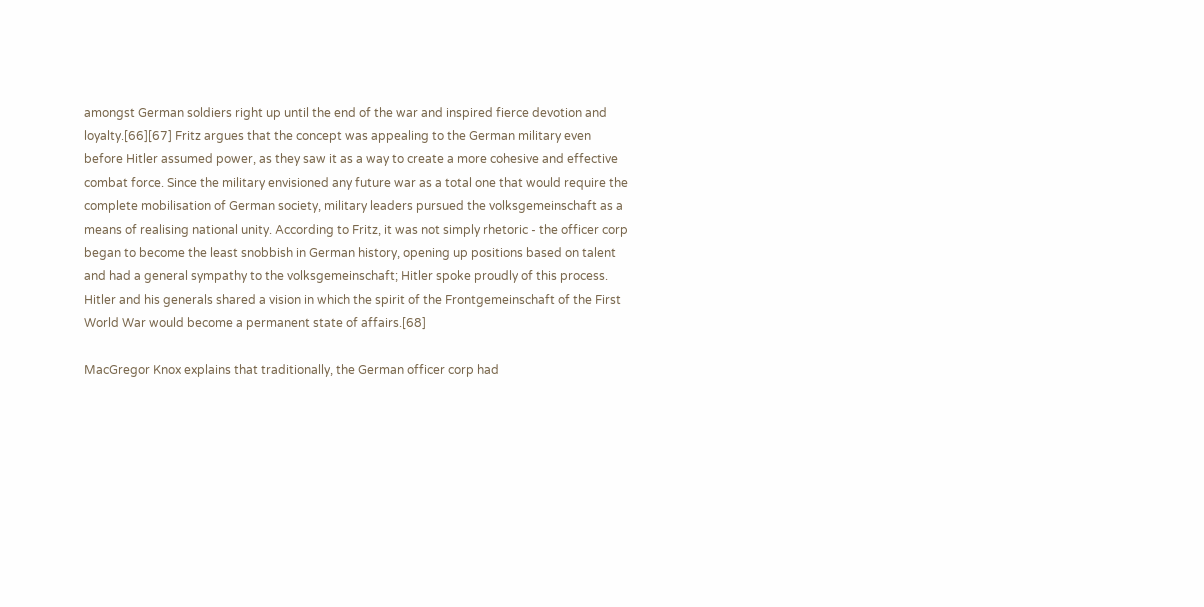amongst German soldiers right up until the end of the war and inspired fierce devotion and loyalty.[66][67] Fritz argues that the concept was appealing to the German military even before Hitler assumed power, as they saw it as a way to create a more cohesive and effective combat force. Since the military envisioned any future war as a total one that would require the complete mobilisation of German society, military leaders pursued the volksgemeinschaft as a means of realising national unity. According to Fritz, it was not simply rhetoric - the officer corp began to become the least snobbish in German history, opening up positions based on talent and had a general sympathy to the volksgemeinschaft; Hitler spoke proudly of this process. Hitler and his generals shared a vision in which the spirit of the Frontgemeinschaft of the First World War would become a permanent state of affairs.[68]

MacGregor Knox explains that traditionally, the German officer corp had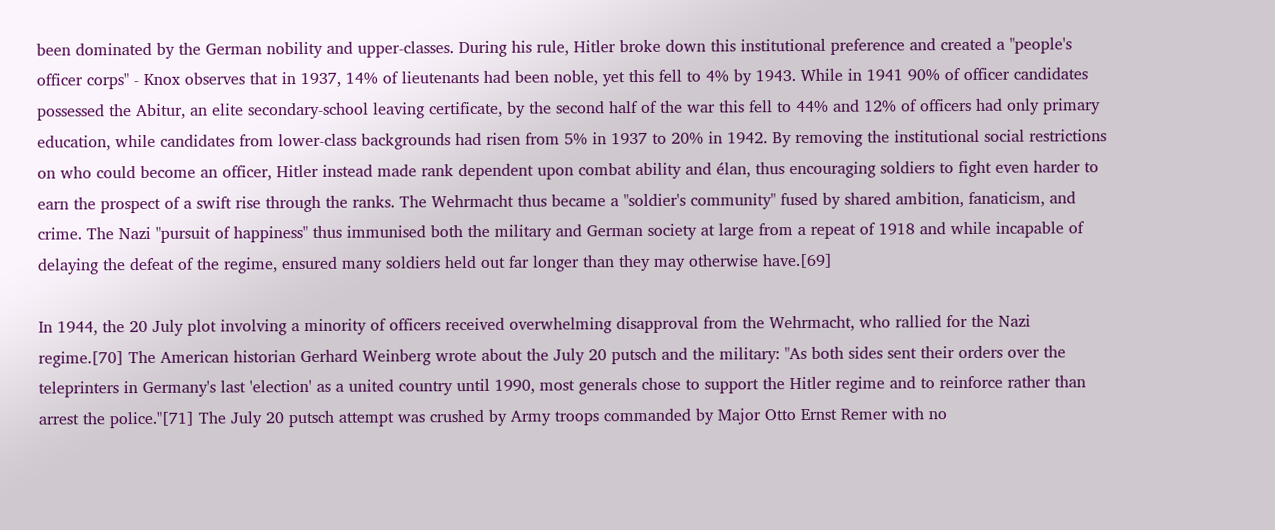been dominated by the German nobility and upper-classes. During his rule, Hitler broke down this institutional preference and created a "people's officer corps" - Knox observes that in 1937, 14% of lieutenants had been noble, yet this fell to 4% by 1943. While in 1941 90% of officer candidates possessed the Abitur, an elite secondary-school leaving certificate, by the second half of the war this fell to 44% and 12% of officers had only primary education, while candidates from lower-class backgrounds had risen from 5% in 1937 to 20% in 1942. By removing the institutional social restrictions on who could become an officer, Hitler instead made rank dependent upon combat ability and élan, thus encouraging soldiers to fight even harder to earn the prospect of a swift rise through the ranks. The Wehrmacht thus became a "soldier's community" fused by shared ambition, fanaticism, and crime. The Nazi "pursuit of happiness" thus immunised both the military and German society at large from a repeat of 1918 and while incapable of delaying the defeat of the regime, ensured many soldiers held out far longer than they may otherwise have.[69]

In 1944, the 20 July plot involving a minority of officers received overwhelming disapproval from the Wehrmacht, who rallied for the Nazi regime.[70] The American historian Gerhard Weinberg wrote about the July 20 putsch and the military: "As both sides sent their orders over the teleprinters in Germany's last 'election' as a united country until 1990, most generals chose to support the Hitler regime and to reinforce rather than arrest the police."[71] The July 20 putsch attempt was crushed by Army troops commanded by Major Otto Ernst Remer with no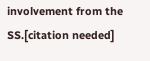involvement from the SS.[citation needed]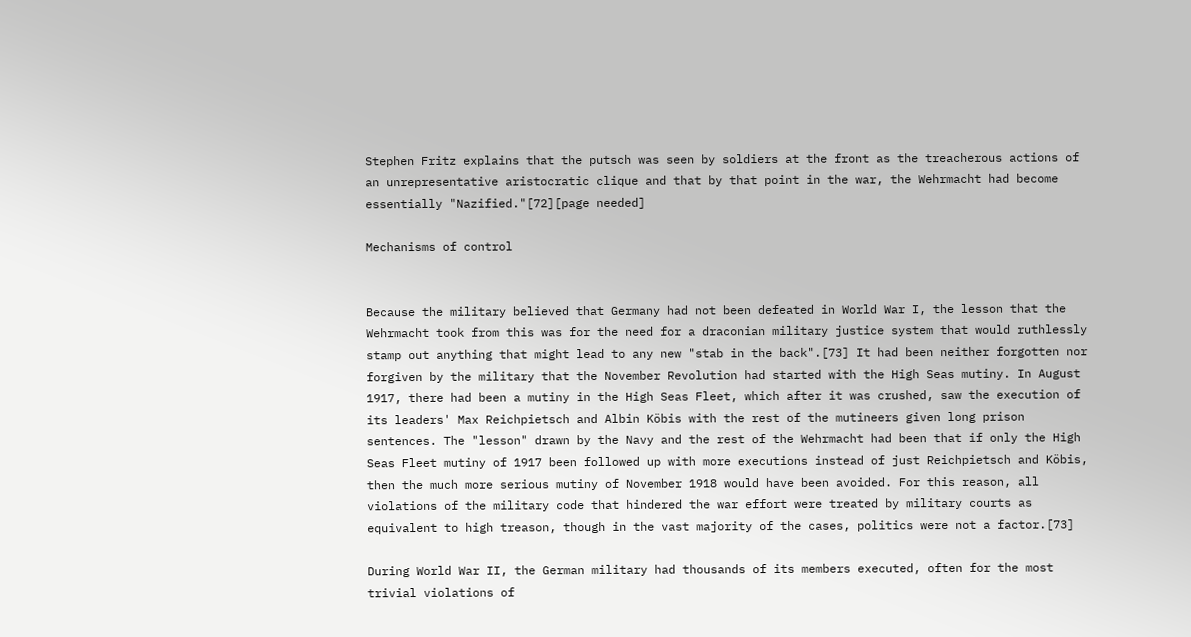Stephen Fritz explains that the putsch was seen by soldiers at the front as the treacherous actions of an unrepresentative aristocratic clique and that by that point in the war, the Wehrmacht had become essentially "Nazified."[72][page needed]

Mechanisms of control


Because the military believed that Germany had not been defeated in World War I, the lesson that the Wehrmacht took from this was for the need for a draconian military justice system that would ruthlessly stamp out anything that might lead to any new "stab in the back".[73] It had been neither forgotten nor forgiven by the military that the November Revolution had started with the High Seas mutiny. In August 1917, there had been a mutiny in the High Seas Fleet, which after it was crushed, saw the execution of its leaders' Max Reichpietsch and Albin Köbis with the rest of the mutineers given long prison sentences. The "lesson" drawn by the Navy and the rest of the Wehrmacht had been that if only the High Seas Fleet mutiny of 1917 been followed up with more executions instead of just Reichpietsch and Köbis, then the much more serious mutiny of November 1918 would have been avoided. For this reason, all violations of the military code that hindered the war effort were treated by military courts as equivalent to high treason, though in the vast majority of the cases, politics were not a factor.[73]

During World War II, the German military had thousands of its members executed, often for the most trivial violations of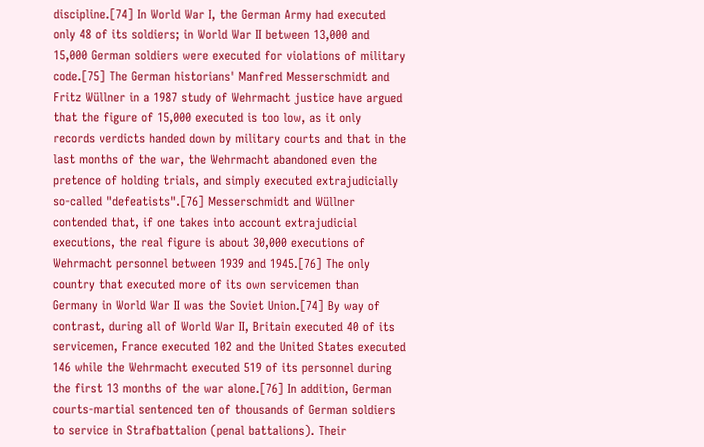discipline.[74] In World War I, the German Army had executed only 48 of its soldiers; in World War II between 13,000 and 15,000 German soldiers were executed for violations of military code.[75] The German historians' Manfred Messerschmidt and Fritz Wüllner in a 1987 study of Wehrmacht justice have argued that the figure of 15,000 executed is too low, as it only records verdicts handed down by military courts and that in the last months of the war, the Wehrmacht abandoned even the pretence of holding trials, and simply executed extrajudicially so-called "defeatists".[76] Messerschmidt and Wüllner contended that, if one takes into account extrajudicial executions, the real figure is about 30,000 executions of Wehrmacht personnel between 1939 and 1945.[76] The only country that executed more of its own servicemen than Germany in World War II was the Soviet Union.[74] By way of contrast, during all of World War II, Britain executed 40 of its servicemen, France executed 102 and the United States executed 146 while the Wehrmacht executed 519 of its personnel during the first 13 months of the war alone.[76] In addition, German courts-martial sentenced ten of thousands of German soldiers to service in Strafbattalion (penal battalions). Their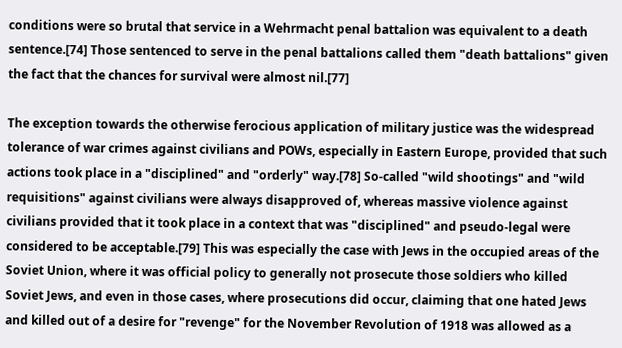conditions were so brutal that service in a Wehrmacht penal battalion was equivalent to a death sentence.[74] Those sentenced to serve in the penal battalions called them "death battalions" given the fact that the chances for survival were almost nil.[77]

The exception towards the otherwise ferocious application of military justice was the widespread tolerance of war crimes against civilians and POWs, especially in Eastern Europe, provided that such actions took place in a "disciplined" and "orderly" way.[78] So-called "wild shootings" and "wild requisitions" against civilians were always disapproved of, whereas massive violence against civilians provided that it took place in a context that was "disciplined" and pseudo-legal were considered to be acceptable.[79] This was especially the case with Jews in the occupied areas of the Soviet Union, where it was official policy to generally not prosecute those soldiers who killed Soviet Jews, and even in those cases, where prosecutions did occur, claiming that one hated Jews and killed out of a desire for "revenge" for the November Revolution of 1918 was allowed as a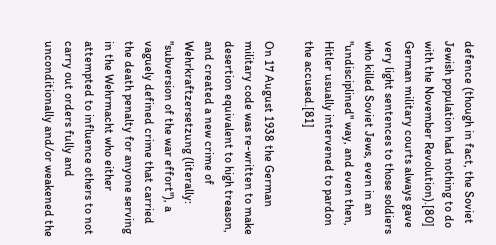defence (though in fact, the Soviet Jewish population had nothing to do with the November Revolution).[80] German military courts always gave very light sentences to those soldiers who killed Soviet Jews, even in an "undisciplined" way, and even then, Hitler usually intervened to pardon the accused.[81]

On 17 August 1938 the German military code was re-written to make desertion equivalent to high treason, and created a new crime of Wehrkraftzersetzung (literally: "subversion of the war effort"), a vaguely defined crime that carried the death penalty for anyone serving in the Wehrmacht who either attempted to influence others to not carry out orders fully and unconditionally and/or weakened the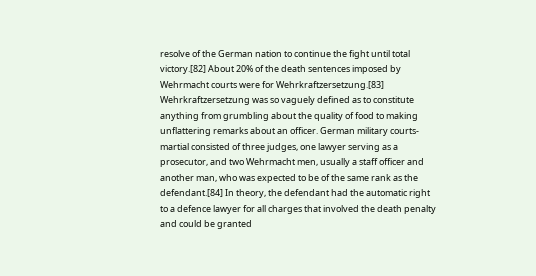resolve of the German nation to continue the fight until total victory.[82] About 20% of the death sentences imposed by Wehrmacht courts were for Wehrkraftzersetzung.[83] Wehrkraftzersetzung was so vaguely defined as to constitute anything from grumbling about the quality of food to making unflattering remarks about an officer. German military courts-martial consisted of three judges, one lawyer serving as a prosecutor, and two Wehrmacht men, usually a staff officer and another man, who was expected to be of the same rank as the defendant.[84] In theory, the defendant had the automatic right to a defence lawyer for all charges that involved the death penalty and could be granted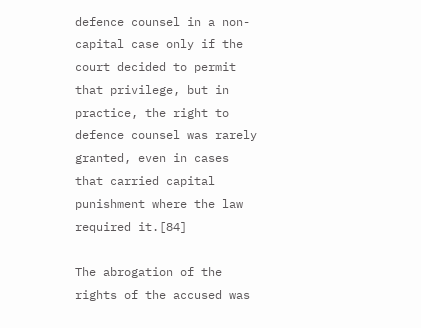defence counsel in a non-capital case only if the court decided to permit that privilege, but in practice, the right to defence counsel was rarely granted, even in cases that carried capital punishment where the law required it.[84]

The abrogation of the rights of the accused was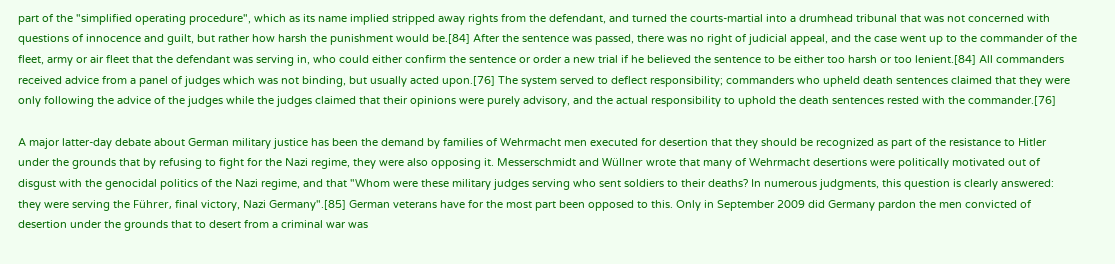part of the "simplified operating procedure", which as its name implied stripped away rights from the defendant, and turned the courts-martial into a drumhead tribunal that was not concerned with questions of innocence and guilt, but rather how harsh the punishment would be.[84] After the sentence was passed, there was no right of judicial appeal, and the case went up to the commander of the fleet, army or air fleet that the defendant was serving in, who could either confirm the sentence or order a new trial if he believed the sentence to be either too harsh or too lenient.[84] All commanders received advice from a panel of judges which was not binding, but usually acted upon.[76] The system served to deflect responsibility; commanders who upheld death sentences claimed that they were only following the advice of the judges while the judges claimed that their opinions were purely advisory, and the actual responsibility to uphold the death sentences rested with the commander.[76]

A major latter-day debate about German military justice has been the demand by families of Wehrmacht men executed for desertion that they should be recognized as part of the resistance to Hitler under the grounds that by refusing to fight for the Nazi regime, they were also opposing it. Messerschmidt and Wüllner wrote that many of Wehrmacht desertions were politically motivated out of disgust with the genocidal politics of the Nazi regime, and that "Whom were these military judges serving who sent soldiers to their deaths? In numerous judgments, this question is clearly answered: they were serving the Führer, final victory, Nazi Germany".[85] German veterans have for the most part been opposed to this. Only in September 2009 did Germany pardon the men convicted of desertion under the grounds that to desert from a criminal war was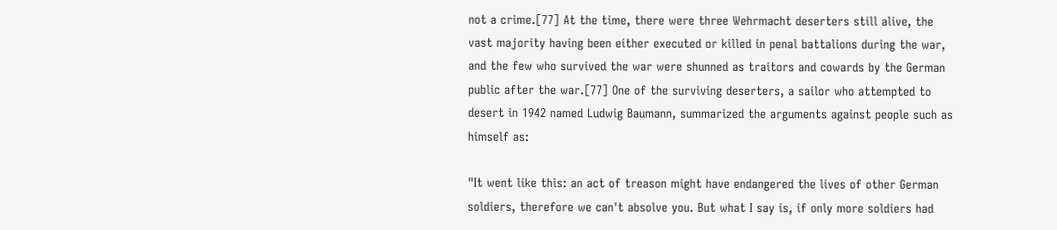not a crime.[77] At the time, there were three Wehrmacht deserters still alive, the vast majority having been either executed or killed in penal battalions during the war, and the few who survived the war were shunned as traitors and cowards by the German public after the war.[77] One of the surviving deserters, a sailor who attempted to desert in 1942 named Ludwig Baumann, summarized the arguments against people such as himself as:

"It went like this: an act of treason might have endangered the lives of other German soldiers, therefore we can't absolve you. But what I say is, if only more soldiers had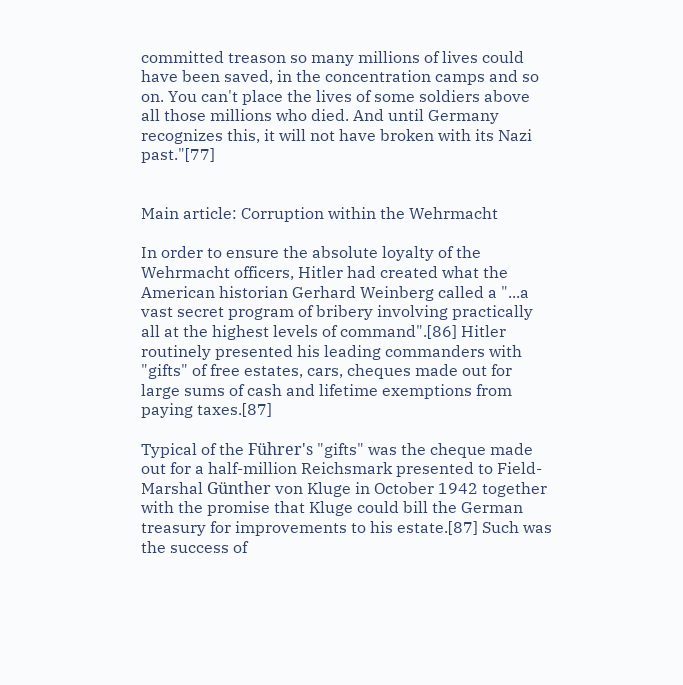committed treason so many millions of lives could have been saved, in the concentration camps and so on. You can't place the lives of some soldiers above all those millions who died. And until Germany recognizes this, it will not have broken with its Nazi past."[77]


Main article: Corruption within the Wehrmacht

In order to ensure the absolute loyalty of the Wehrmacht officers, Hitler had created what the American historian Gerhard Weinberg called a "...a vast secret program of bribery involving practically all at the highest levels of command".[86] Hitler routinely presented his leading commanders with "gifts" of free estates, cars, cheques made out for large sums of cash and lifetime exemptions from paying taxes.[87]

Typical of the Führer's "gifts" was the cheque made out for a half-million Reichsmark presented to Field-Marshal Günther von Kluge in October 1942 together with the promise that Kluge could bill the German treasury for improvements to his estate.[87] Such was the success of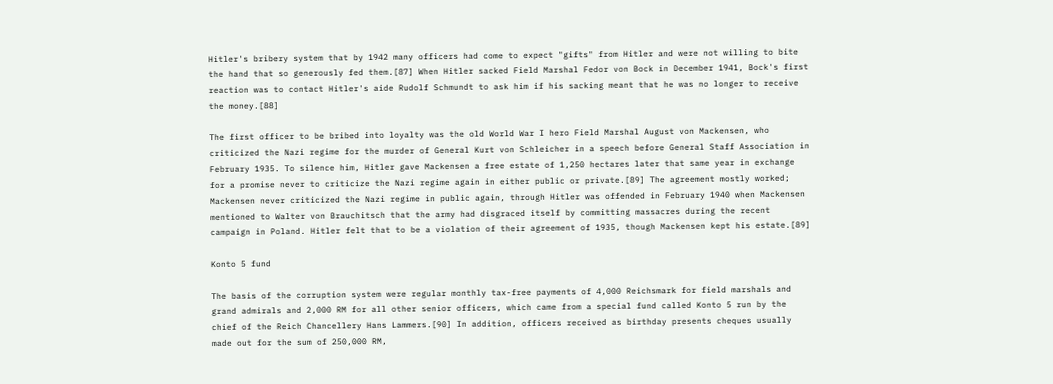Hitler's bribery system that by 1942 many officers had come to expect "gifts" from Hitler and were not willing to bite the hand that so generously fed them.[87] When Hitler sacked Field Marshal Fedor von Bock in December 1941, Bock's first reaction was to contact Hitler's aide Rudolf Schmundt to ask him if his sacking meant that he was no longer to receive the money.[88]

The first officer to be bribed into loyalty was the old World War I hero Field Marshal August von Mackensen, who criticized the Nazi regime for the murder of General Kurt von Schleicher in a speech before General Staff Association in February 1935. To silence him, Hitler gave Mackensen a free estate of 1,250 hectares later that same year in exchange for a promise never to criticize the Nazi regime again in either public or private.[89] The agreement mostly worked; Mackensen never criticized the Nazi regime in public again, through Hitler was offended in February 1940 when Mackensen mentioned to Walter von Brauchitsch that the army had disgraced itself by committing massacres during the recent campaign in Poland. Hitler felt that to be a violation of their agreement of 1935, though Mackensen kept his estate.[89]

Konto 5 fund

The basis of the corruption system were regular monthly tax-free payments of 4,000 Reichsmark for field marshals and grand admirals and 2,000 RM for all other senior officers, which came from a special fund called Konto 5 run by the chief of the Reich Chancellery Hans Lammers.[90] In addition, officers received as birthday presents cheques usually made out for the sum of 250,000 RM,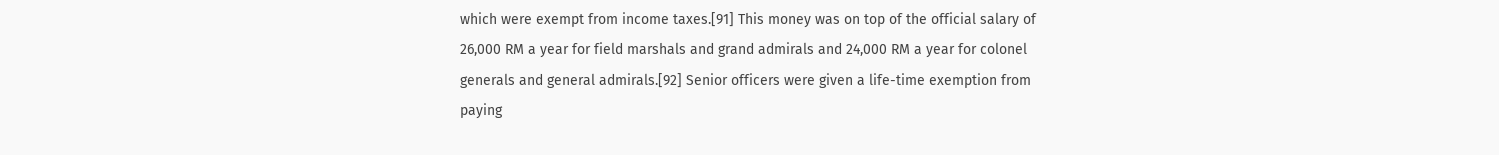which were exempt from income taxes.[91] This money was on top of the official salary of 26,000 RM a year for field marshals and grand admirals and 24,000 RM a year for colonel generals and general admirals.[92] Senior officers were given a life-time exemption from paying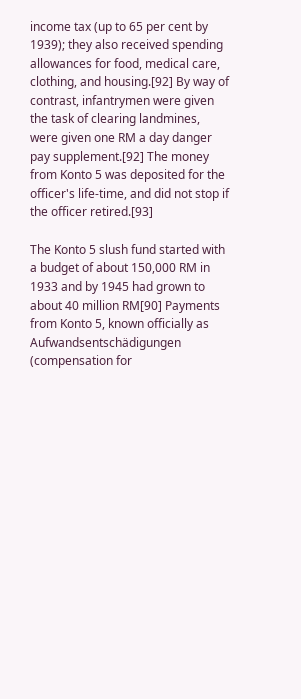income tax (up to 65 per cent by 1939); they also received spending allowances for food, medical care, clothing, and housing.[92] By way of contrast, infantrymen were given the task of clearing landmines, were given one RM a day danger pay supplement.[92] The money from Konto 5 was deposited for the officer's life-time, and did not stop if the officer retired.[93]

The Konto 5 slush fund started with a budget of about 150,000 RM in 1933 and by 1945 had grown to about 40 million RM[90] Payments from Konto 5, known officially as Aufwandsentschädigungen (compensation for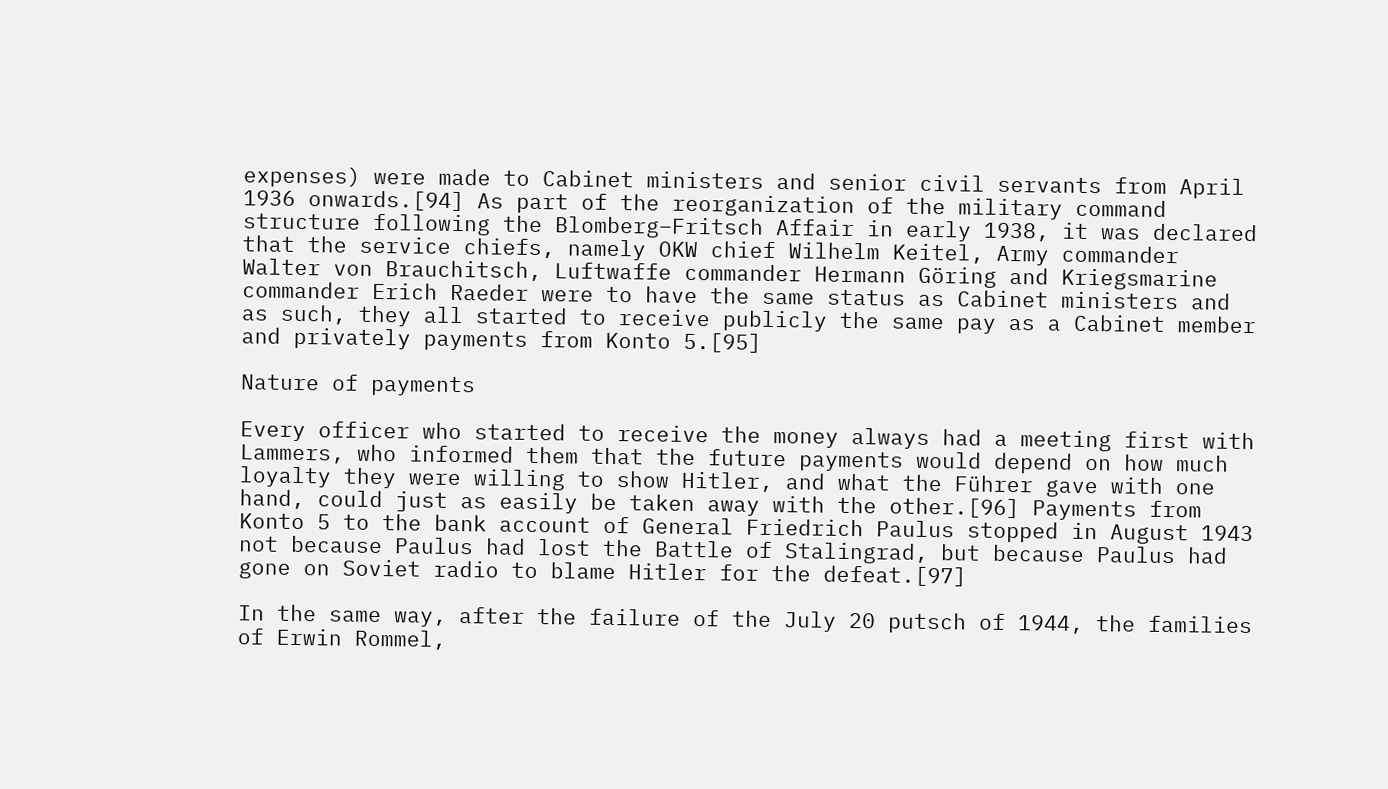expenses) were made to Cabinet ministers and senior civil servants from April 1936 onwards.[94] As part of the reorganization of the military command structure following the Blomberg–Fritsch Affair in early 1938, it was declared that the service chiefs, namely OKW chief Wilhelm Keitel, Army commander Walter von Brauchitsch, Luftwaffe commander Hermann Göring and Kriegsmarine commander Erich Raeder were to have the same status as Cabinet ministers and as such, they all started to receive publicly the same pay as a Cabinet member and privately payments from Konto 5.[95]

Nature of payments

Every officer who started to receive the money always had a meeting first with Lammers, who informed them that the future payments would depend on how much loyalty they were willing to show Hitler, and what the Führer gave with one hand, could just as easily be taken away with the other.[96] Payments from Konto 5 to the bank account of General Friedrich Paulus stopped in August 1943 not because Paulus had lost the Battle of Stalingrad, but because Paulus had gone on Soviet radio to blame Hitler for the defeat.[97]

In the same way, after the failure of the July 20 putsch of 1944, the families of Erwin Rommel,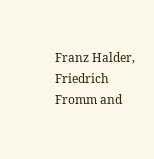Franz Halder, Friedrich Fromm and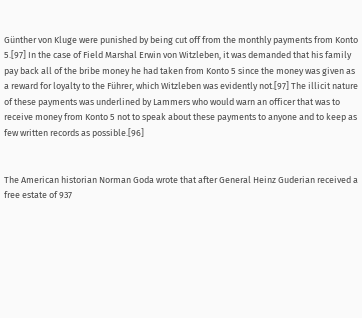Günther von Kluge were punished by being cut off from the monthly payments from Konto 5.[97] In the case of Field Marshal Erwin von Witzleben, it was demanded that his family pay back all of the bribe money he had taken from Konto 5 since the money was given as a reward for loyalty to the Führer, which Witzleben was evidently not.[97] The illicit nature of these payments was underlined by Lammers who would warn an officer that was to receive money from Konto 5 not to speak about these payments to anyone and to keep as few written records as possible.[96]


The American historian Norman Goda wrote that after General Heinz Guderian received a free estate of 937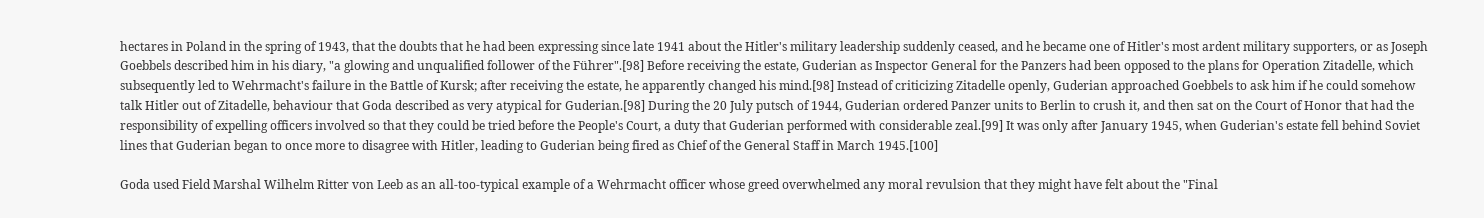hectares in Poland in the spring of 1943, that the doubts that he had been expressing since late 1941 about the Hitler's military leadership suddenly ceased, and he became one of Hitler's most ardent military supporters, or as Joseph Goebbels described him in his diary, "a glowing and unqualified follower of the Führer".[98] Before receiving the estate, Guderian as Inspector General for the Panzers had been opposed to the plans for Operation Zitadelle, which subsequently led to Wehrmacht's failure in the Battle of Kursk; after receiving the estate, he apparently changed his mind.[98] Instead of criticizing Zitadelle openly, Guderian approached Goebbels to ask him if he could somehow talk Hitler out of Zitadelle, behaviour that Goda described as very atypical for Guderian.[98] During the 20 July putsch of 1944, Guderian ordered Panzer units to Berlin to crush it, and then sat on the Court of Honor that had the responsibility of expelling officers involved so that they could be tried before the People's Court, a duty that Guderian performed with considerable zeal.[99] It was only after January 1945, when Guderian's estate fell behind Soviet lines that Guderian began to once more to disagree with Hitler, leading to Guderian being fired as Chief of the General Staff in March 1945.[100]

Goda used Field Marshal Wilhelm Ritter von Leeb as an all-too-typical example of a Wehrmacht officer whose greed overwhelmed any moral revulsion that they might have felt about the "Final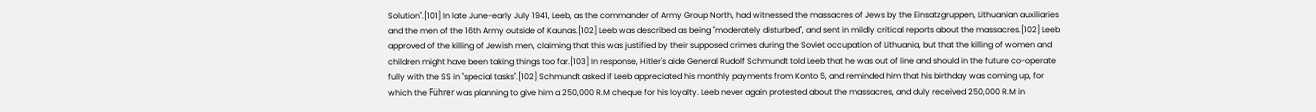Solution".[101] In late June-early July 1941, Leeb, as the commander of Army Group North, had witnessed the massacres of Jews by the Einsatzgruppen, Lithuanian auxiliaries and the men of the 16th Army outside of Kaunas.[102] Leeb was described as being "moderately disturbed", and sent in mildly critical reports about the massacres.[102] Leeb approved of the killing of Jewish men, claiming that this was justified by their supposed crimes during the Soviet occupation of Lithuania, but that the killing of women and children might have been taking things too far.[103] In response, Hitler's aide General Rudolf Schmundt told Leeb that he was out of line and should in the future co-operate fully with the SS in "special tasks".[102] Schmundt asked if Leeb appreciated his monthly payments from Konto 5, and reminded him that his birthday was coming up, for which the Führer was planning to give him a 250,000 R.M cheque for his loyalty. Leeb never again protested about the massacres, and duly received 250,000 R.M in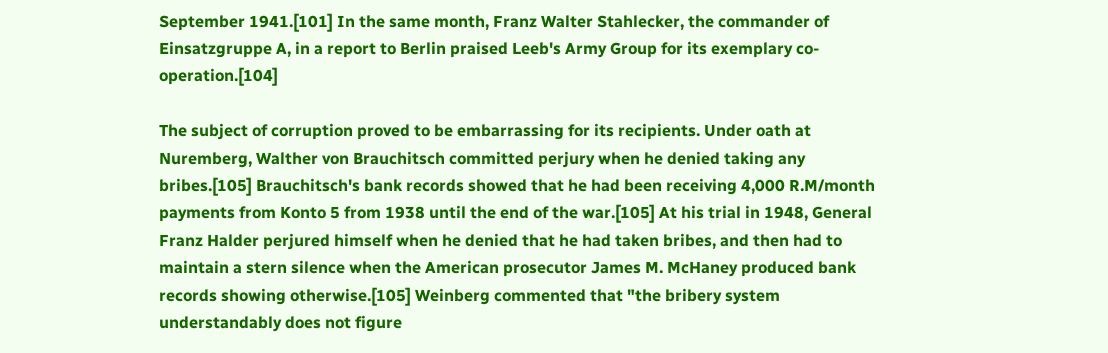September 1941.[101] In the same month, Franz Walter Stahlecker, the commander of Einsatzgruppe A, in a report to Berlin praised Leeb's Army Group for its exemplary co-operation.[104]

The subject of corruption proved to be embarrassing for its recipients. Under oath at Nuremberg, Walther von Brauchitsch committed perjury when he denied taking any bribes.[105] Brauchitsch's bank records showed that he had been receiving 4,000 R.M/month payments from Konto 5 from 1938 until the end of the war.[105] At his trial in 1948, General Franz Halder perjured himself when he denied that he had taken bribes, and then had to maintain a stern silence when the American prosecutor James M. McHaney produced bank records showing otherwise.[105] Weinberg commented that "the bribery system understandably does not figure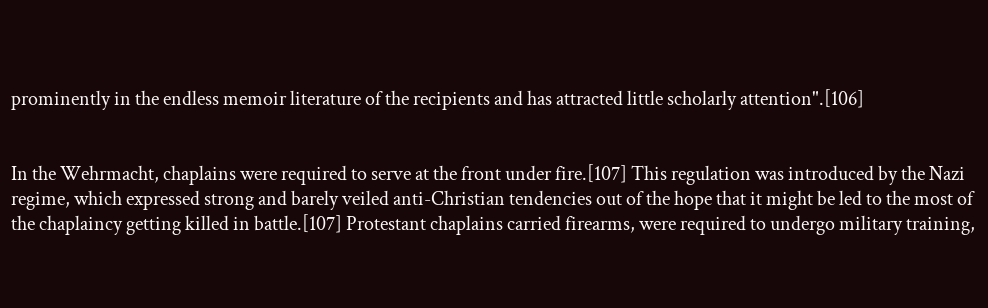prominently in the endless memoir literature of the recipients and has attracted little scholarly attention".[106]


In the Wehrmacht, chaplains were required to serve at the front under fire.[107] This regulation was introduced by the Nazi regime, which expressed strong and barely veiled anti-Christian tendencies out of the hope that it might be led to the most of the chaplaincy getting killed in battle.[107] Protestant chaplains carried firearms, were required to undergo military training,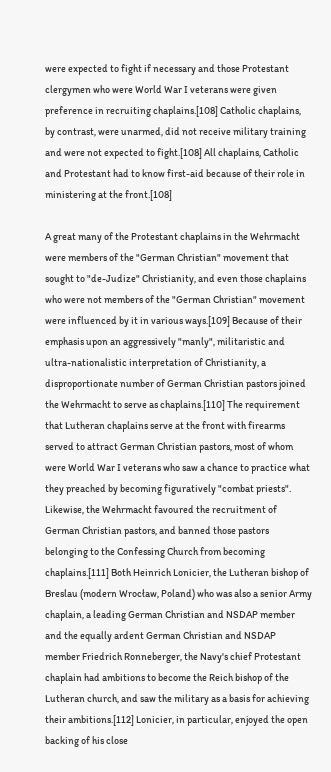were expected to fight if necessary and those Protestant clergymen who were World War I veterans were given preference in recruiting chaplains.[108] Catholic chaplains, by contrast, were unarmed, did not receive military training and were not expected to fight.[108] All chaplains, Catholic and Protestant had to know first-aid because of their role in ministering at the front.[108]

A great many of the Protestant chaplains in the Wehrmacht were members of the "German Christian" movement that sought to "de-Judize" Christianity, and even those chaplains who were not members of the "German Christian" movement were influenced by it in various ways.[109] Because of their emphasis upon an aggressively "manly", militaristic and ultra-nationalistic interpretation of Christianity, a disproportionate number of German Christian pastors joined the Wehrmacht to serve as chaplains.[110] The requirement that Lutheran chaplains serve at the front with firearms served to attract German Christian pastors, most of whom were World War I veterans who saw a chance to practice what they preached by becoming figuratively "combat priests". Likewise, the Wehrmacht favoured the recruitment of German Christian pastors, and banned those pastors belonging to the Confessing Church from becoming chaplains.[111] Both Heinrich Lonicier, the Lutheran bishop of Breslau (modern Wrocław, Poland) who was also a senior Army chaplain, a leading German Christian and NSDAP member and the equally ardent German Christian and NSDAP member Friedrich Ronneberger, the Navy's chief Protestant chaplain had ambitions to become the Reich bishop of the Lutheran church, and saw the military as a basis for achieving their ambitions.[112] Lonicier, in particular, enjoyed the open backing of his close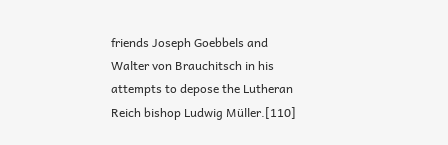friends Joseph Goebbels and Walter von Brauchitsch in his attempts to depose the Lutheran Reich bishop Ludwig Müller.[110]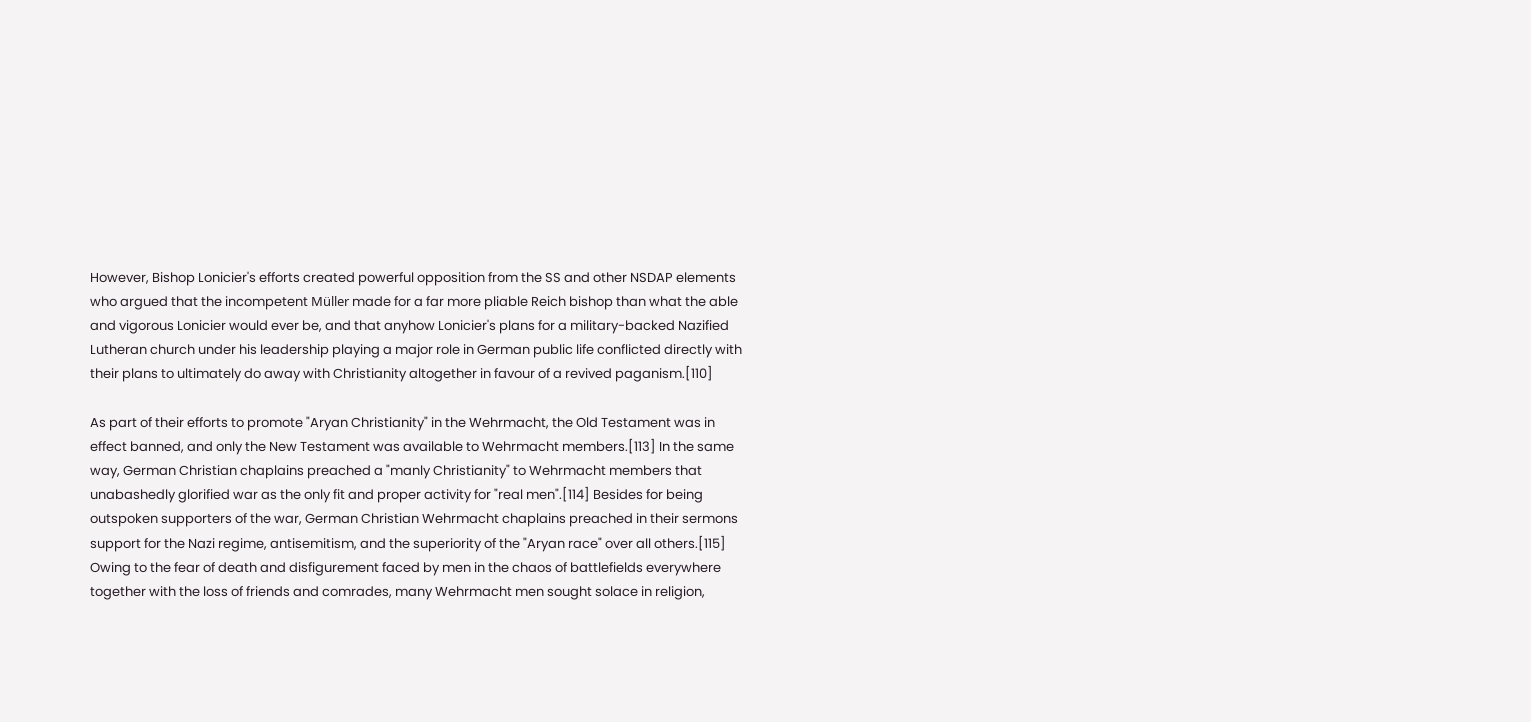However, Bishop Lonicier's efforts created powerful opposition from the SS and other NSDAP elements who argued that the incompetent Müller made for a far more pliable Reich bishop than what the able and vigorous Lonicier would ever be, and that anyhow Lonicier's plans for a military-backed Nazified Lutheran church under his leadership playing a major role in German public life conflicted directly with their plans to ultimately do away with Christianity altogether in favour of a revived paganism.[110]

As part of their efforts to promote "Aryan Christianity" in the Wehrmacht, the Old Testament was in effect banned, and only the New Testament was available to Wehrmacht members.[113] In the same way, German Christian chaplains preached a "manly Christianity" to Wehrmacht members that unabashedly glorified war as the only fit and proper activity for "real men".[114] Besides for being outspoken supporters of the war, German Christian Wehrmacht chaplains preached in their sermons support for the Nazi regime, antisemitism, and the superiority of the "Aryan race" over all others.[115] Owing to the fear of death and disfigurement faced by men in the chaos of battlefields everywhere together with the loss of friends and comrades, many Wehrmacht men sought solace in religion,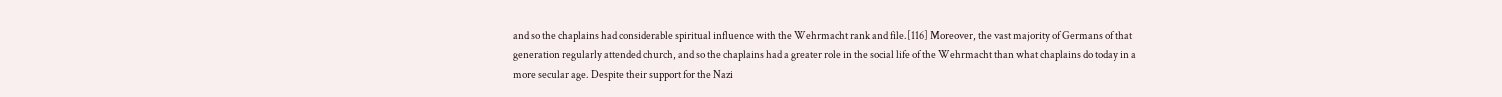and so the chaplains had considerable spiritual influence with the Wehrmacht rank and file.[116] Moreover, the vast majority of Germans of that generation regularly attended church, and so the chaplains had a greater role in the social life of the Wehrmacht than what chaplains do today in a more secular age. Despite their support for the Nazi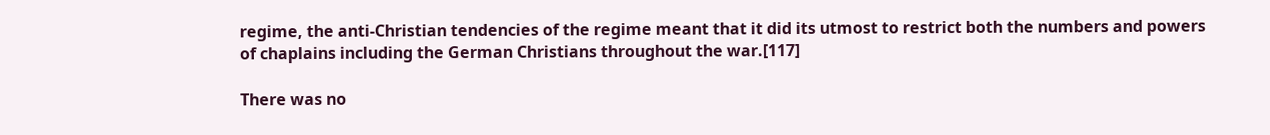regime, the anti-Christian tendencies of the regime meant that it did its utmost to restrict both the numbers and powers of chaplains including the German Christians throughout the war.[117]

There was no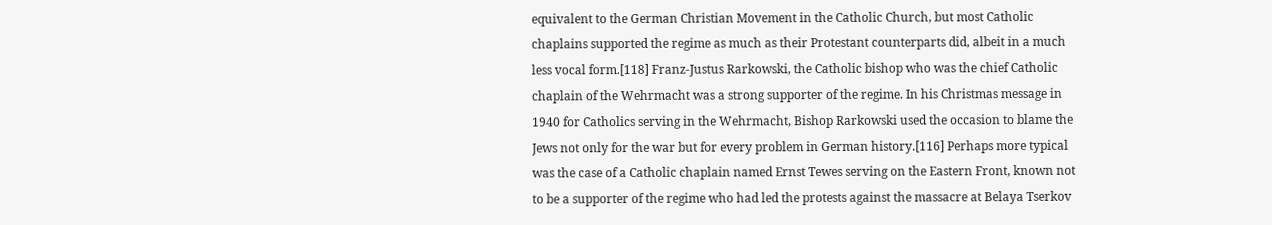equivalent to the German Christian Movement in the Catholic Church, but most Catholic chaplains supported the regime as much as their Protestant counterparts did, albeit in a much less vocal form.[118] Franz-Justus Rarkowski, the Catholic bishop who was the chief Catholic chaplain of the Wehrmacht was a strong supporter of the regime. In his Christmas message in 1940 for Catholics serving in the Wehrmacht, Bishop Rarkowski used the occasion to blame the Jews not only for the war but for every problem in German history.[116] Perhaps more typical was the case of a Catholic chaplain named Ernst Tewes serving on the Eastern Front, known not to be a supporter of the regime who had led the protests against the massacre at Belaya Tserkov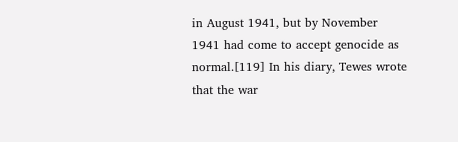in August 1941, but by November 1941 had come to accept genocide as normal.[119] In his diary, Tewes wrote that the war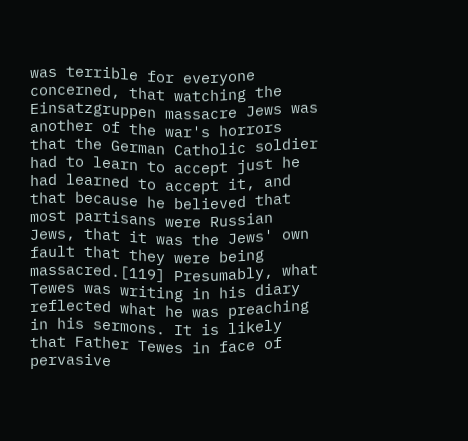was terrible for everyone concerned, that watching the Einsatzgruppen massacre Jews was another of the war's horrors that the German Catholic soldier had to learn to accept just he had learned to accept it, and that because he believed that most partisans were Russian Jews, that it was the Jews' own fault that they were being massacred.[119] Presumably, what Tewes was writing in his diary reflected what he was preaching in his sermons. It is likely that Father Tewes in face of pervasive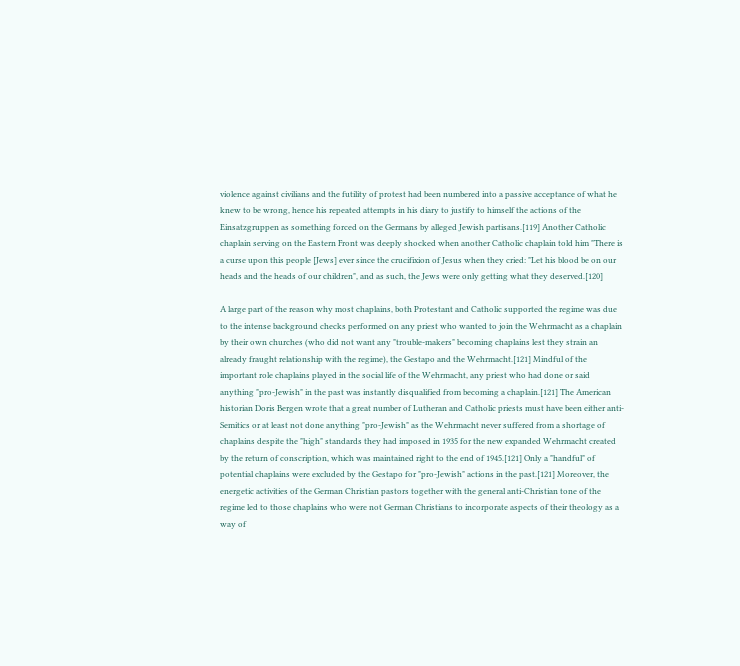violence against civilians and the futility of protest had been numbered into a passive acceptance of what he knew to be wrong, hence his repeated attempts in his diary to justify to himself the actions of the Einsatzgruppen as something forced on the Germans by alleged Jewish partisans.[119] Another Catholic chaplain serving on the Eastern Front was deeply shocked when another Catholic chaplain told him "There is a curse upon this people [Jews] ever since the crucifixion of Jesus when they cried: "Let his blood be on our heads and the heads of our children", and as such, the Jews were only getting what they deserved.[120]

A large part of the reason why most chaplains, both Protestant and Catholic supported the regime was due to the intense background checks performed on any priest who wanted to join the Wehrmacht as a chaplain by their own churches (who did not want any "trouble-makers" becoming chaplains lest they strain an already fraught relationship with the regime), the Gestapo and the Wehrmacht.[121] Mindful of the important role chaplains played in the social life of the Wehrmacht, any priest who had done or said anything "pro-Jewish" in the past was instantly disqualified from becoming a chaplain.[121] The American historian Doris Bergen wrote that a great number of Lutheran and Catholic priests must have been either anti-Semitics or at least not done anything "pro-Jewish" as the Wehrmacht never suffered from a shortage of chaplains despite the "high" standards they had imposed in 1935 for the new expanded Wehrmacht created by the return of conscription, which was maintained right to the end of 1945.[121] Only a "handful" of potential chaplains were excluded by the Gestapo for "pro-Jewish" actions in the past.[121] Moreover, the energetic activities of the German Christian pastors together with the general anti-Christian tone of the regime led to those chaplains who were not German Christians to incorporate aspects of their theology as a way of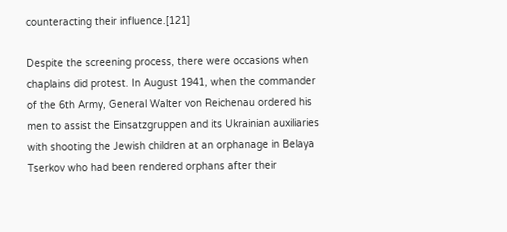counteracting their influence.[121]

Despite the screening process, there were occasions when chaplains did protest. In August 1941, when the commander of the 6th Army, General Walter von Reichenau ordered his men to assist the Einsatzgruppen and its Ukrainian auxiliaries with shooting the Jewish children at an orphanage in Belaya Tserkov who had been rendered orphans after their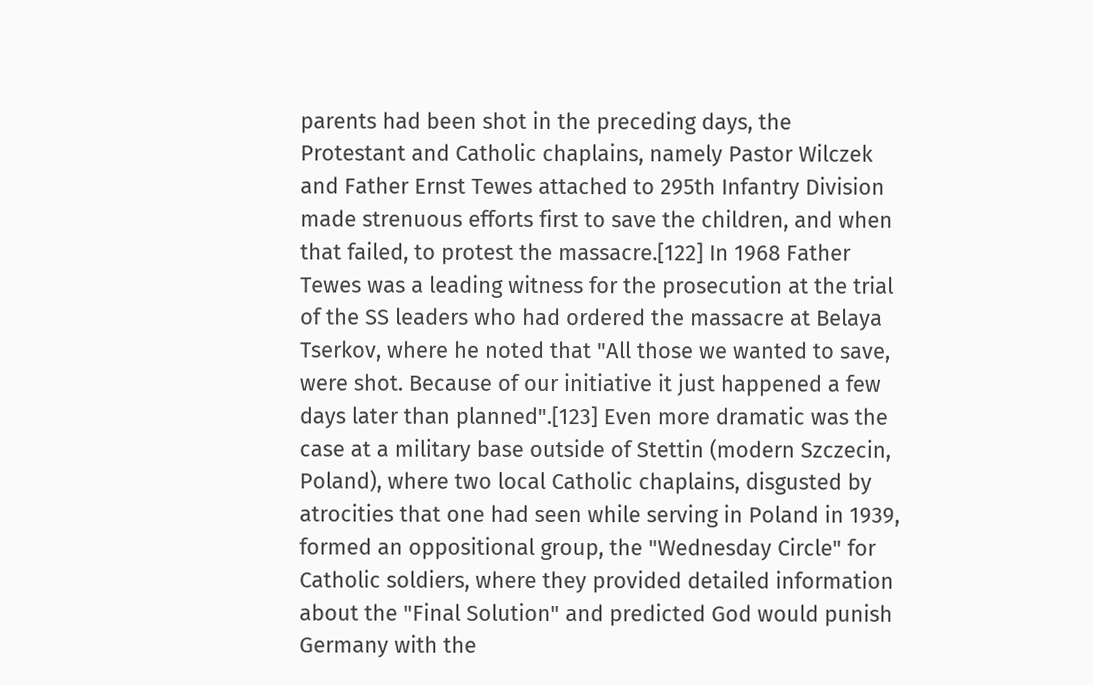parents had been shot in the preceding days, the Protestant and Catholic chaplains, namely Pastor Wilczek and Father Ernst Tewes attached to 295th Infantry Division made strenuous efforts first to save the children, and when that failed, to protest the massacre.[122] In 1968 Father Tewes was a leading witness for the prosecution at the trial of the SS leaders who had ordered the massacre at Belaya Tserkov, where he noted that "All those we wanted to save, were shot. Because of our initiative it just happened a few days later than planned".[123] Even more dramatic was the case at a military base outside of Stettin (modern Szczecin, Poland), where two local Catholic chaplains, disgusted by atrocities that one had seen while serving in Poland in 1939, formed an oppositional group, the "Wednesday Circle" for Catholic soldiers, where they provided detailed information about the "Final Solution" and predicted God would punish Germany with the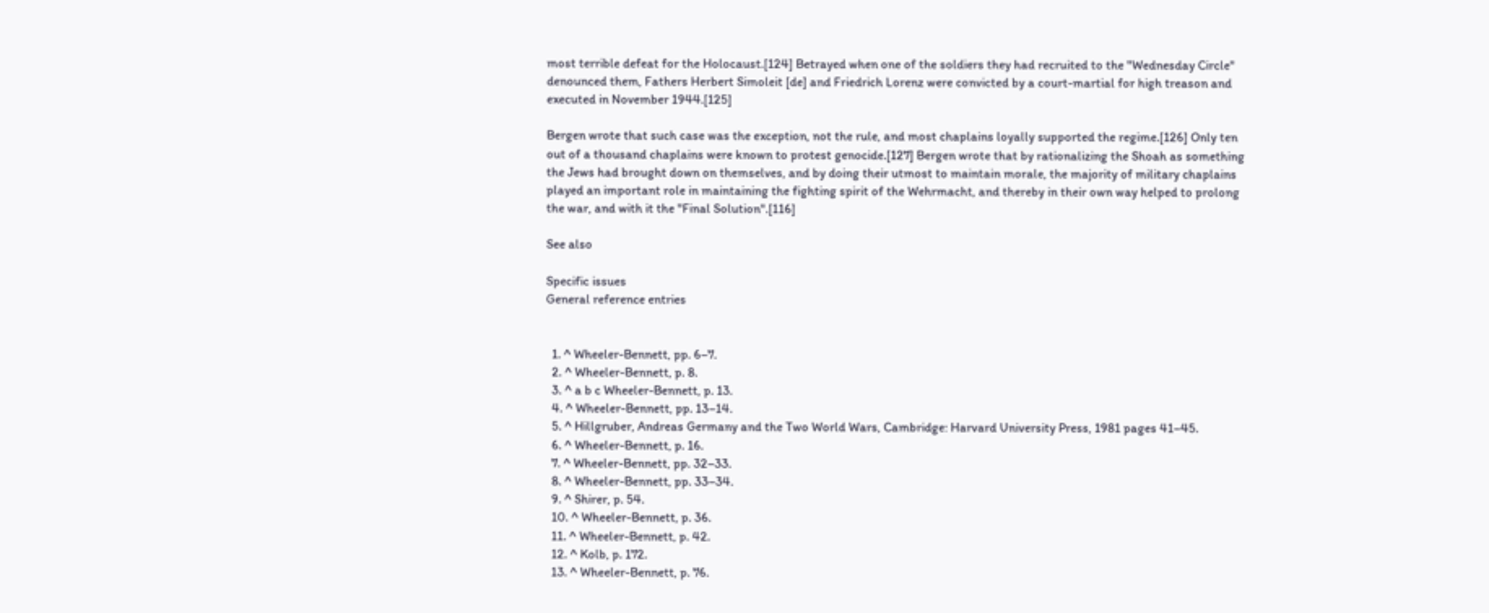most terrible defeat for the Holocaust.[124] Betrayed when one of the soldiers they had recruited to the "Wednesday Circle" denounced them, Fathers Herbert Simoleit [de] and Friedrich Lorenz were convicted by a court-martial for high treason and executed in November 1944.[125]

Bergen wrote that such case was the exception, not the rule, and most chaplains loyally supported the regime.[126] Only ten out of a thousand chaplains were known to protest genocide.[127] Bergen wrote that by rationalizing the Shoah as something the Jews had brought down on themselves, and by doing their utmost to maintain morale, the majority of military chaplains played an important role in maintaining the fighting spirit of the Wehrmacht, and thereby in their own way helped to prolong the war, and with it the "Final Solution".[116]

See also

Specific issues
General reference entries


  1. ^ Wheeler-Bennett, pp. 6–7.
  2. ^ Wheeler-Bennett, p. 8.
  3. ^ a b c Wheeler-Bennett, p. 13.
  4. ^ Wheeler-Bennett, pp. 13–14.
  5. ^ Hillgruber, Andreas Germany and the Two World Wars, Cambridge: Harvard University Press, 1981 pages 41–45.
  6. ^ Wheeler-Bennett, p. 16.
  7. ^ Wheeler-Bennett, pp. 32–33.
  8. ^ Wheeler-Bennett, pp. 33–34.
  9. ^ Shirer, p. 54.
  10. ^ Wheeler-Bennett, p. 36.
  11. ^ Wheeler-Bennett, p. 42.
  12. ^ Kolb, p. 172.
  13. ^ Wheeler-Bennett, p. 76.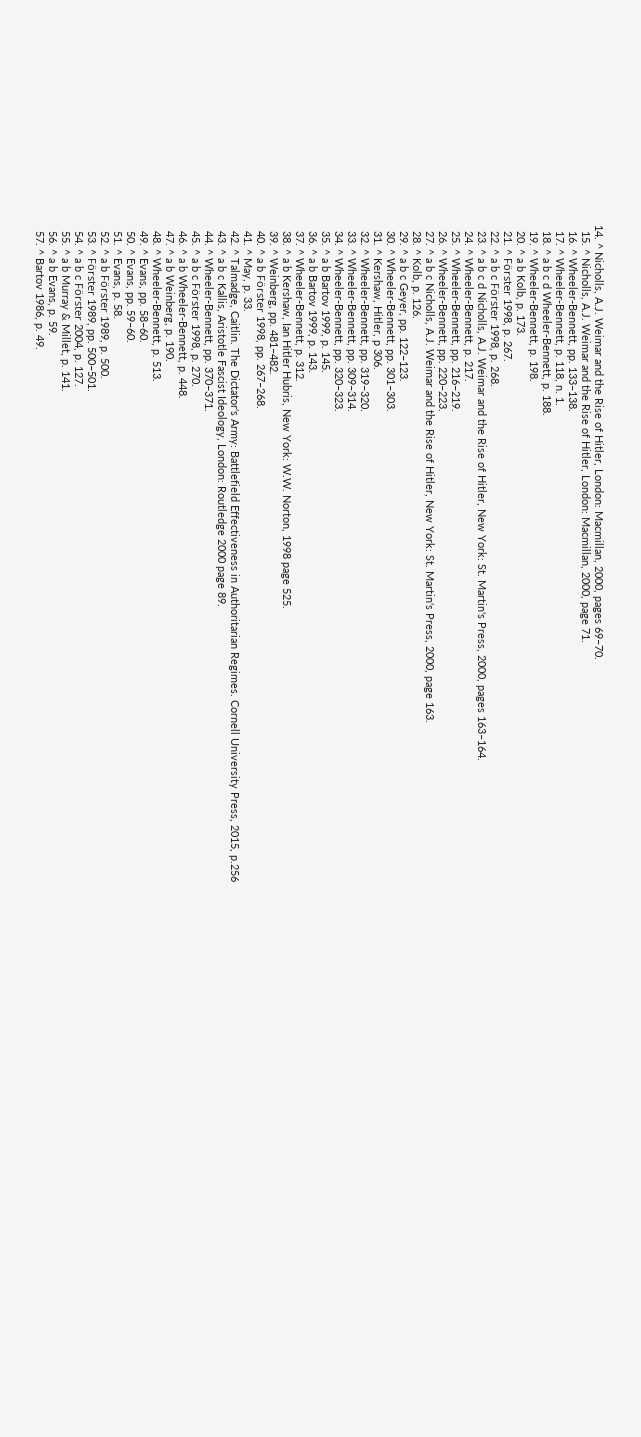14. ^ Nicholls, A.J. Weimar and the Rise of Hitler, London: Macmillan, 2000, pages 69–70.
  15. ^ Nicholls, A.J. Weimar and the Rise of Hitler, London: Macmillan, 2000, page 71.
  16. ^ Wheeler-Bennett, pp. 133–138.
  17. ^ Wheeler-Bennett, p. 118, n. 1.
  18. ^ a b c d Wheeler-Bennett, p. 188.
  19. ^ Wheeler-Bennett, p. 198.
  20. ^ a b Kolb, p. 173.
  21. ^ Förster 1998, p. 267.
  22. ^ a b c Förster 1998, p. 268.
  23. ^ a b c d Nicholls, A.J. Weimar and the Rise of Hitler, New York: St. Martin's Press, 2000, pages 163–164.
  24. ^ Wheeler-Bennett, p. 217.
  25. ^ Wheeler-Bennett, pp. 216–219.
  26. ^ Wheeler-Bennett, pp. 220–223.
  27. ^ a b c Nicholls, A.J. Weimar and the Rise of Hitler, New York: St. Martin's Press, 2000, page 163.
  28. ^ Kolb, p. 126.
  29. ^ a b c Geyer, pp. 122–123.
  30. ^ Wheeler-Bennett, pp. 301–303.
  31. ^ Kershaw, Hitler, p 306.
  32. ^ Wheeler-Bennett, pp. 319–320.
  33. ^ Wheeler-Bennett, pp. 309–314.
  34. ^ Wheeler-Bennett, pp. 320–323.
  35. ^ a b Bartov 1999, p. 145.
  36. ^ a b Bartov 1999, p. 143.
  37. ^ Wheeler-Bennett, p. 312.
  38. ^ a b Kershaw, Ian Hitler Hubris, New York: W.W. Norton, 1998 page 525.
  39. ^ Weinberg, pp. 481–482.
  40. ^ a b Förster 1998, pp. 267–268.
  41. ^ May, p. 33.
  42. ^ Talmadge, Caitlin. The Dictator's Army: Battlefield Effectiveness in Authoritarian Regimes. Cornell University Press, 2015, p.256
  43. ^ a b c Kallis, Aristotle Fascist Ideology, London: Routledge 2000 page 89.
  44. ^ Wheeler-Bennett, pp. 370–371.
  45. ^ a b c Förster 1998, p. 270.
  46. ^ a b Wheeler-Bennett, p. 448.
  47. ^ a b Weinberg, p. 190.
  48. ^ Wheeler-Bennett, p. 513.
  49. ^ Evans, pp. 58–60.
  50. ^ Evans, pp. 59–60.
  51. ^ Evans, p. 58.
  52. ^ a b Förster 1989, p. 500.
  53. ^ Förster 1989, pp. 500–501.
  54. ^ a b c Förster 2004, p. 127.
  55. ^ a b Murray & Millet, p. 141.
  56. ^ a b Evans, p. 59.
  57. ^ Bartov 1986, p. 49.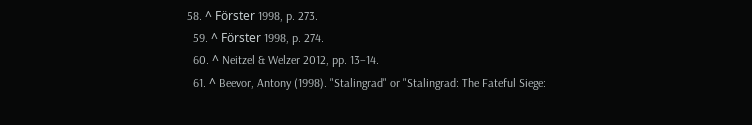58. ^ Förster 1998, p. 273.
  59. ^ Förster 1998, p. 274.
  60. ^ Neitzel & Welzer 2012, pp. 13–14.
  61. ^ Beevor, Antony (1998). "Stalingrad" or "Stalingrad: The Fateful Siege: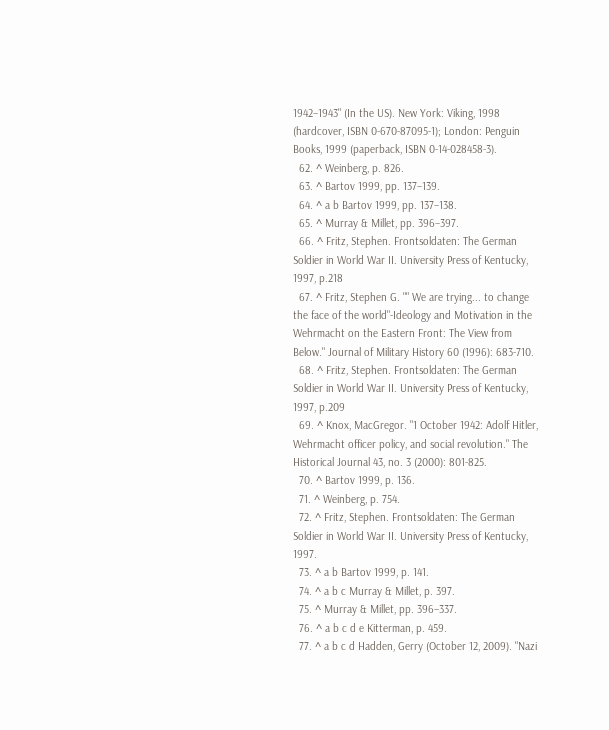1942–1943" (In the US). New York: Viking, 1998 (hardcover, ISBN 0-670-87095-1); London: Penguin Books, 1999 (paperback, ISBN 0-14-028458-3).
  62. ^ Weinberg, p. 826.
  63. ^ Bartov 1999, pp. 137–139.
  64. ^ a b Bartov 1999, pp. 137–138.
  65. ^ Murray & Millet, pp. 396–397.
  66. ^ Fritz, Stephen. Frontsoldaten: The German Soldier in World War II. University Press of Kentucky, 1997, p.218
  67. ^ Fritz, Stephen G. "" We are trying... to change the face of the world"-Ideology and Motivation in the Wehrmacht on the Eastern Front: The View from Below." Journal of Military History 60 (1996): 683-710.
  68. ^ Fritz, Stephen. Frontsoldaten: The German Soldier in World War II. University Press of Kentucky, 1997, p.209
  69. ^ Knox, MacGregor. "1 October 1942: Adolf Hitler, Wehrmacht officer policy, and social revolution." The Historical Journal 43, no. 3 (2000): 801-825.
  70. ^ Bartov 1999, p. 136.
  71. ^ Weinberg, p. 754.
  72. ^ Fritz, Stephen. Frontsoldaten: The German Soldier in World War II. University Press of Kentucky, 1997.
  73. ^ a b Bartov 1999, p. 141.
  74. ^ a b c Murray & Millet, p. 397.
  75. ^ Murray & Millet, pp. 396–337.
  76. ^ a b c d e Kitterman, p. 459.
  77. ^ a b c d Hadden, Gerry (October 12, 2009). "Nazi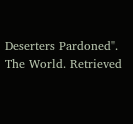Deserters Pardoned". The World. Retrieved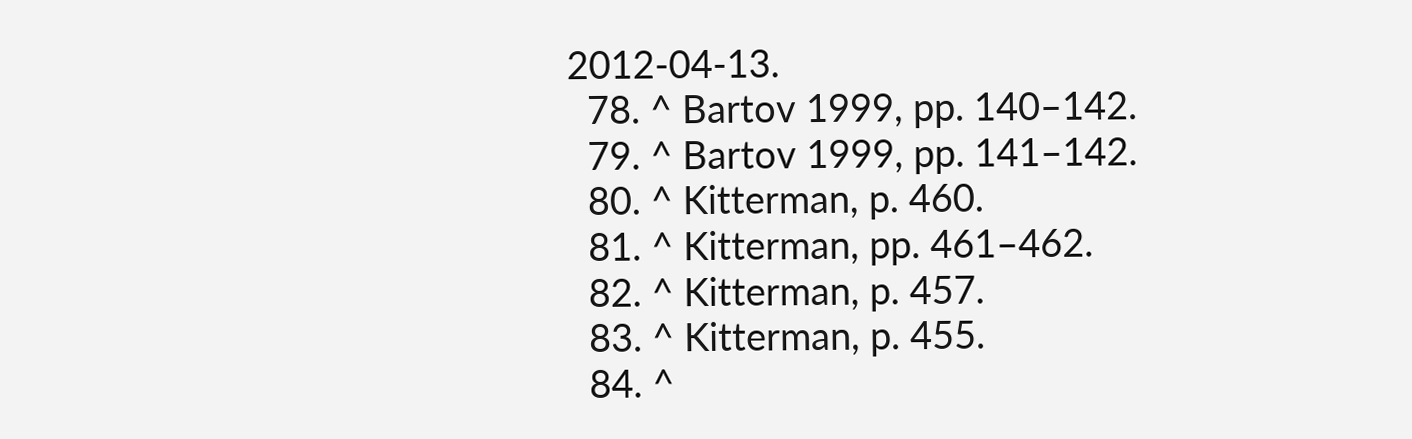2012-04-13.
  78. ^ Bartov 1999, pp. 140–142.
  79. ^ Bartov 1999, pp. 141–142.
  80. ^ Kitterman, p. 460.
  81. ^ Kitterman, pp. 461–462.
  82. ^ Kitterman, p. 457.
  83. ^ Kitterman, p. 455.
  84. ^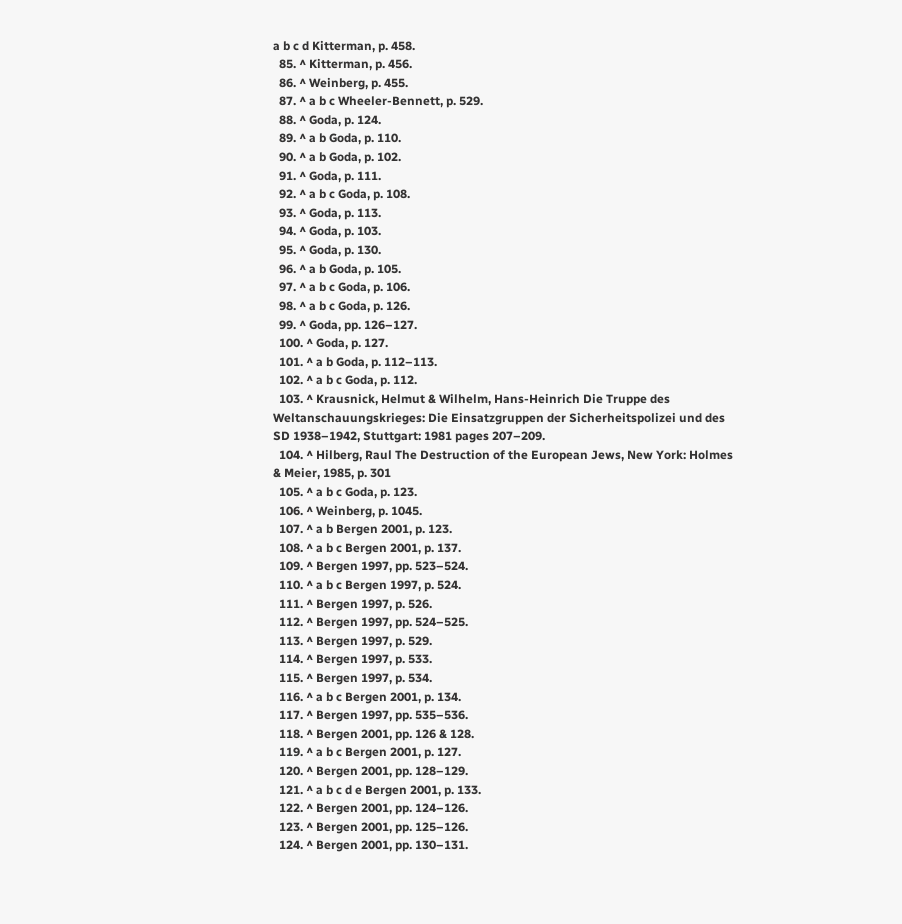a b c d Kitterman, p. 458.
  85. ^ Kitterman, p. 456.
  86. ^ Weinberg, p. 455.
  87. ^ a b c Wheeler-Bennett, p. 529.
  88. ^ Goda, p. 124.
  89. ^ a b Goda, p. 110.
  90. ^ a b Goda, p. 102.
  91. ^ Goda, p. 111.
  92. ^ a b c Goda, p. 108.
  93. ^ Goda, p. 113.
  94. ^ Goda, p. 103.
  95. ^ Goda, p. 130.
  96. ^ a b Goda, p. 105.
  97. ^ a b c Goda, p. 106.
  98. ^ a b c Goda, p. 126.
  99. ^ Goda, pp. 126–127.
  100. ^ Goda, p. 127.
  101. ^ a b Goda, p. 112–113.
  102. ^ a b c Goda, p. 112.
  103. ^ Krausnick, Helmut & Wilhelm, Hans-Heinrich Die Truppe des Weltanschauungskrieges: Die Einsatzgruppen der Sicherheitspolizei und des SD 1938–1942, Stuttgart: 1981 pages 207–209.
  104. ^ Hilberg, Raul The Destruction of the European Jews, New York: Holmes & Meier, 1985, p. 301
  105. ^ a b c Goda, p. 123.
  106. ^ Weinberg, p. 1045.
  107. ^ a b Bergen 2001, p. 123.
  108. ^ a b c Bergen 2001, p. 137.
  109. ^ Bergen 1997, pp. 523–524.
  110. ^ a b c Bergen 1997, p. 524.
  111. ^ Bergen 1997, p. 526.
  112. ^ Bergen 1997, pp. 524–525.
  113. ^ Bergen 1997, p. 529.
  114. ^ Bergen 1997, p. 533.
  115. ^ Bergen 1997, p. 534.
  116. ^ a b c Bergen 2001, p. 134.
  117. ^ Bergen 1997, pp. 535–536.
  118. ^ Bergen 2001, pp. 126 & 128.
  119. ^ a b c Bergen 2001, p. 127.
  120. ^ Bergen 2001, pp. 128–129.
  121. ^ a b c d e Bergen 2001, p. 133.
  122. ^ Bergen 2001, pp. 124–126.
  123. ^ Bergen 2001, pp. 125–126.
  124. ^ Bergen 2001, pp. 130–131.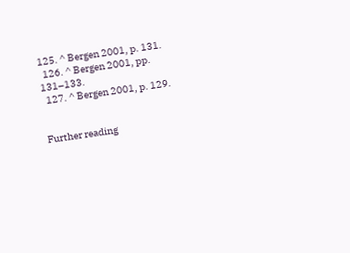125. ^ Bergen 2001, p. 131.
  126. ^ Bergen 2001, pp. 131–133.
  127. ^ Bergen 2001, p. 129.


Further reading